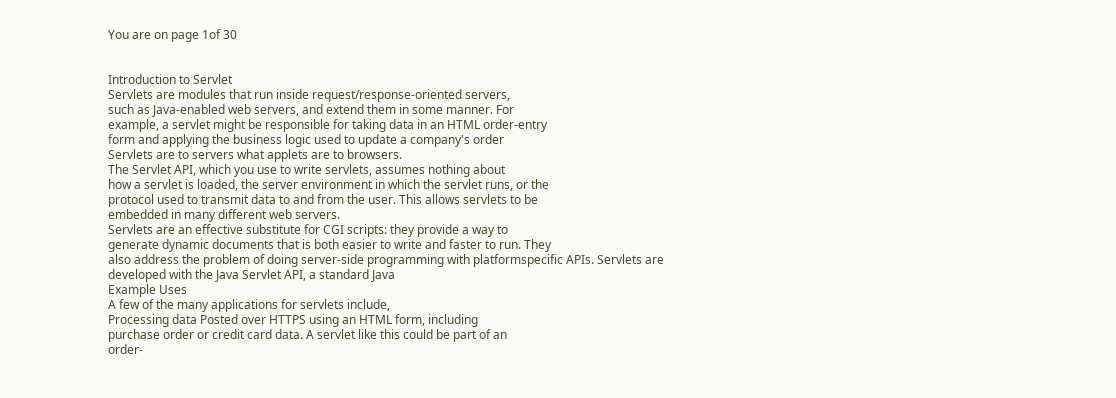You are on page 1of 30


Introduction to Servlet
Servlets are modules that run inside request/response-oriented servers,
such as Java-enabled web servers, and extend them in some manner. For
example, a servlet might be responsible for taking data in an HTML order-entry
form and applying the business logic used to update a company's order
Servlets are to servers what applets are to browsers.
The Servlet API, which you use to write servlets, assumes nothing about
how a servlet is loaded, the server environment in which the servlet runs, or the
protocol used to transmit data to and from the user. This allows servlets to be
embedded in many different web servers.
Servlets are an effective substitute for CGI scripts: they provide a way to
generate dynamic documents that is both easier to write and faster to run. They
also address the problem of doing server-side programming with platformspecific APIs. Servlets are developed with the Java Servlet API, a standard Java
Example Uses
A few of the many applications for servlets include,
Processing data Posted over HTTPS using an HTML form, including
purchase order or credit card data. A servlet like this could be part of an
order-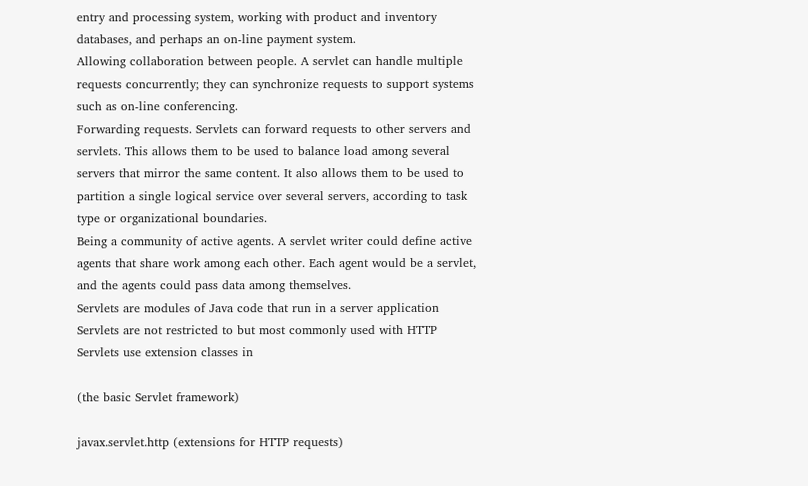entry and processing system, working with product and inventory
databases, and perhaps an on-line payment system.
Allowing collaboration between people. A servlet can handle multiple
requests concurrently; they can synchronize requests to support systems
such as on-line conferencing.
Forwarding requests. Servlets can forward requests to other servers and
servlets. This allows them to be used to balance load among several
servers that mirror the same content. It also allows them to be used to
partition a single logical service over several servers, according to task
type or organizational boundaries.
Being a community of active agents. A servlet writer could define active
agents that share work among each other. Each agent would be a servlet,
and the agents could pass data among themselves.
Servlets are modules of Java code that run in a server application
Servlets are not restricted to but most commonly used with HTTP
Servlets use extension classes in

(the basic Servlet framework)

javax.servlet.http (extensions for HTTP requests)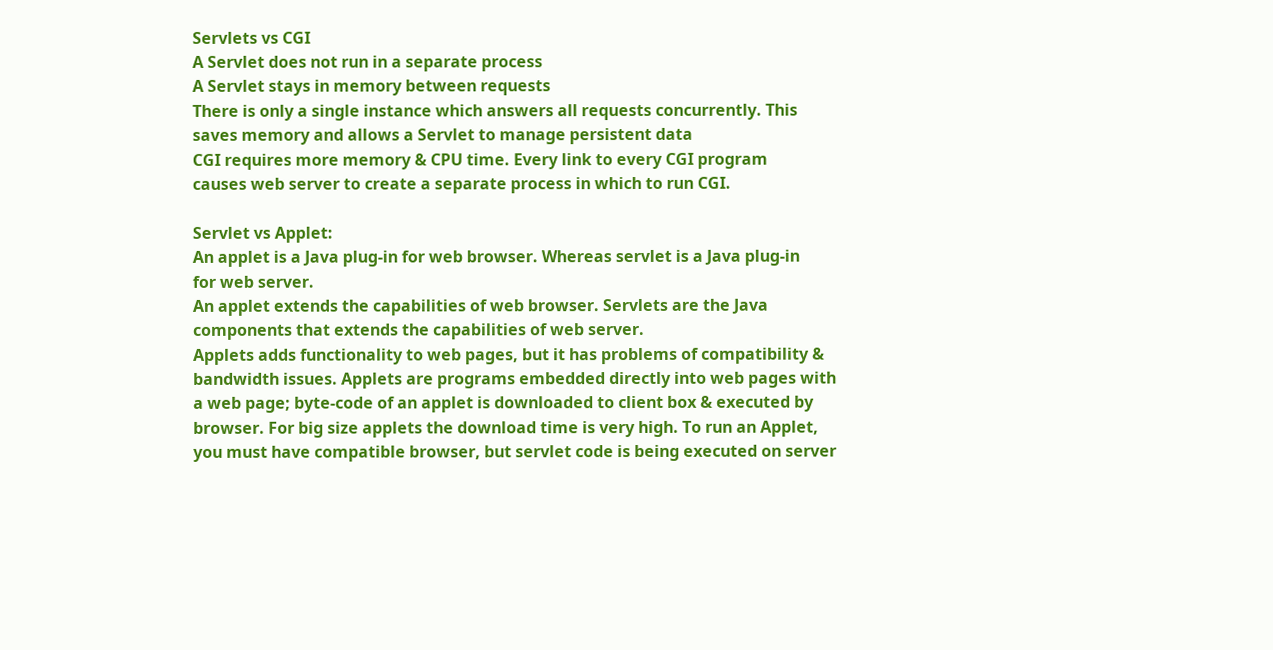Servlets vs CGI
A Servlet does not run in a separate process
A Servlet stays in memory between requests
There is only a single instance which answers all requests concurrently. This
saves memory and allows a Servlet to manage persistent data
CGI requires more memory & CPU time. Every link to every CGI program
causes web server to create a separate process in which to run CGI.

Servlet vs Applet:
An applet is a Java plug-in for web browser. Whereas servlet is a Java plug-in
for web server.
An applet extends the capabilities of web browser. Servlets are the Java
components that extends the capabilities of web server.
Applets adds functionality to web pages, but it has problems of compatibility &
bandwidth issues. Applets are programs embedded directly into web pages with
a web page; byte-code of an applet is downloaded to client box & executed by
browser. For big size applets the download time is very high. To run an Applet,
you must have compatible browser, but servlet code is being executed on server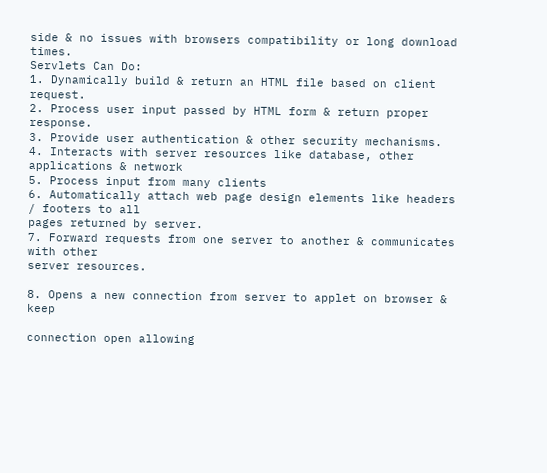side & no issues with browsers compatibility or long download times.
Servlets Can Do:
1. Dynamically build & return an HTML file based on client request.
2. Process user input passed by HTML form & return proper response.
3. Provide user authentication & other security mechanisms.
4. Interacts with server resources like database, other applications & network
5. Process input from many clients
6. Automatically attach web page design elements like headers / footers to all
pages returned by server.
7. Forward requests from one server to another & communicates with other
server resources.

8. Opens a new connection from server to applet on browser & keep

connection open allowing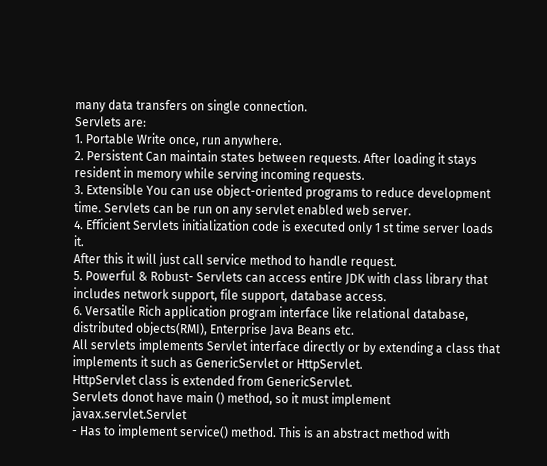many data transfers on single connection.
Servlets are:
1. Portable Write once, run anywhere.
2. Persistent Can maintain states between requests. After loading it stays
resident in memory while serving incoming requests.
3. Extensible You can use object-oriented programs to reduce development
time. Servlets can be run on any servlet enabled web server.
4. Efficient Servlets initialization code is executed only 1 st time server loads it.
After this it will just call service method to handle request.
5. Powerful & Robust- Servlets can access entire JDK with class library that
includes network support, file support, database access.
6. Versatile Rich application program interface like relational database,
distributed objects(RMI), Enterprise Java Beans etc.
All servlets implements Servlet interface directly or by extending a class that
implements it such as GenericServlet or HttpServlet.
HttpServlet class is extended from GenericServlet.
Servlets donot have main () method, so it must implement javax.servlet.Servlet
- Has to implement service() method. This is an abstract method with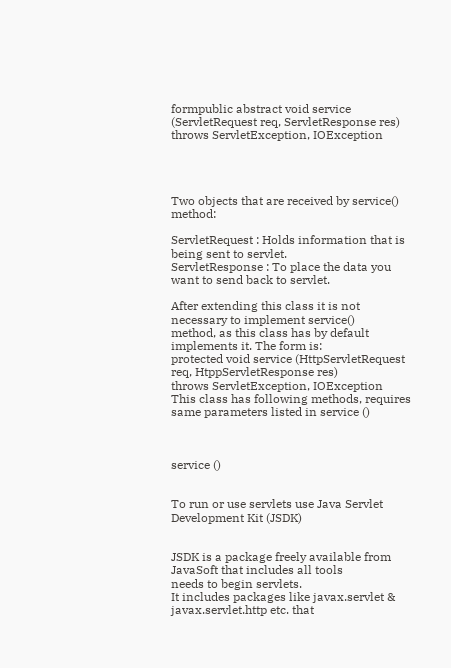formpublic abstract void service (ServletRequest req, ServletResponse res)
throws ServletException, IOException




Two objects that are received by service() method:

ServletRequest : Holds information that is being sent to servlet.
ServletResponse : To place the data you want to send back to servlet.

After extending this class it is not necessary to implement service()
method, as this class has by default implements it. The form is:
protected void service (HttpServletRequest req, HtppServletResponse res)
throws ServletException, IOException
This class has following methods, requires same parameters listed in service ()



service ()


To run or use servlets use Java Servlet Development Kit (JSDK)


JSDK is a package freely available from JavaSoft that includes all tools
needs to begin servlets.
It includes packages like javax.servlet & javax.servlet.http etc. that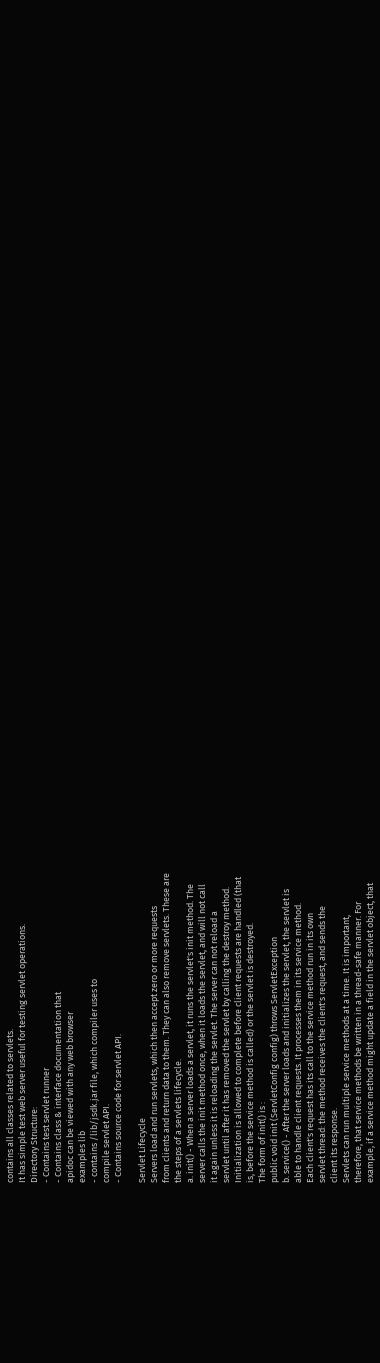contains all classes related to servlets.
It has simple test web server useful for testing servlet operations.
Directory Structure:
- Contains test servlet runner
- Contains class & interface documentation that
apidoc can be viewed with any web browser
examples lib
- contains /lib/jsdk.jar file, which compiler uses to
compile servlet API.
- Contains source code for servlet API.

Servlet Lifecycle
Servers load and run servlets, which then accept zero or more requests
from clients and return data to them. They can also remove servlets. These are
the steps of a servlets lifecycle.
a. init() - When a server loads a servlet, it runs the servlet's init method. The
server calls the init method once, when it loads the servlet, and will not call
it again unless it is reloading the servlet. The server can not reload a
servlet until after it has removed the servlet by calling the destroy method.
Initialization is allowed to complete before client requests are handled (that
is, before the service method is called) or the servlet is destroyed.
The form of init() is :
public void init (ServletConfig config) throws ServletException
b. service() - After the server loads and initializes the servlet, the servlet is
able to handle client requests. It processes them in its service method.
Each client's request has its call to the service method run in its own
servlet thread: the method receives the client's request, and sends the
client its response.
Servlets can run multiple service methods at a time. It is important,
therefore, that service methods be written in a thread-safe manner. For
example, if a service method might update a field in the servlet object, that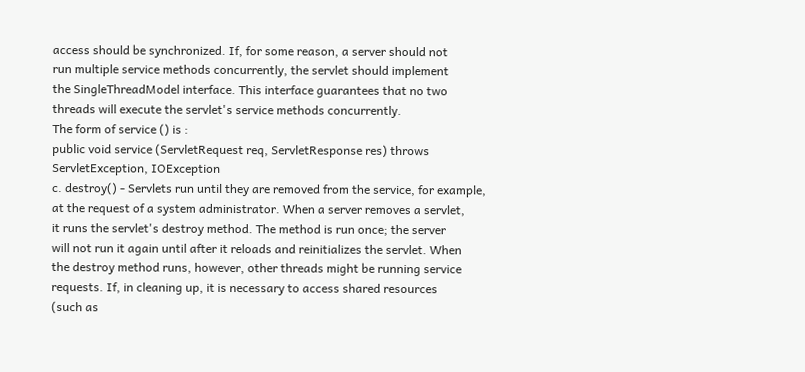access should be synchronized. If, for some reason, a server should not
run multiple service methods concurrently, the servlet should implement
the SingleThreadModel interface. This interface guarantees that no two
threads will execute the servlet's service methods concurrently.
The form of service () is :
public void service (ServletRequest req, ServletResponse res) throws
ServletException, IOException
c. destroy() - Servlets run until they are removed from the service, for example,
at the request of a system administrator. When a server removes a servlet,
it runs the servlet's destroy method. The method is run once; the server
will not run it again until after it reloads and reinitializes the servlet. When
the destroy method runs, however, other threads might be running service
requests. If, in cleaning up, it is necessary to access shared resources
(such as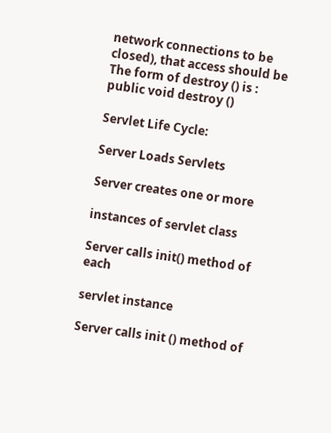network connections to be closed), that access should be
The form of destroy () is :
public void destroy ()

Servlet Life Cycle:

Server Loads Servlets

Server creates one or more

instances of servlet class

Server calls init() method of each

servlet instance

Server calls init () method of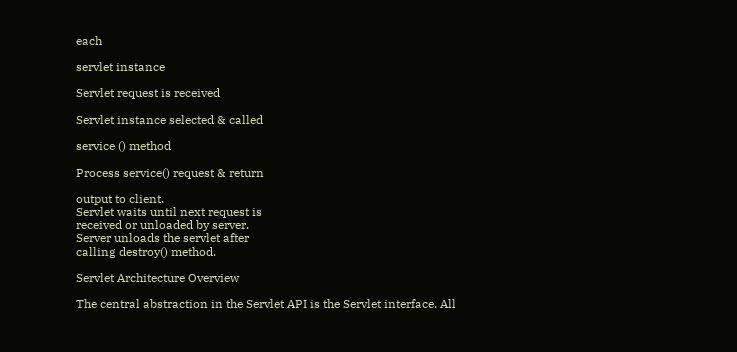each

servlet instance

Servlet request is received

Servlet instance selected & called

service () method

Process service() request & return

output to client.
Servlet waits until next request is
received or unloaded by server.
Server unloads the servlet after
calling destroy() method.

Servlet Architecture Overview

The central abstraction in the Servlet API is the Servlet interface. All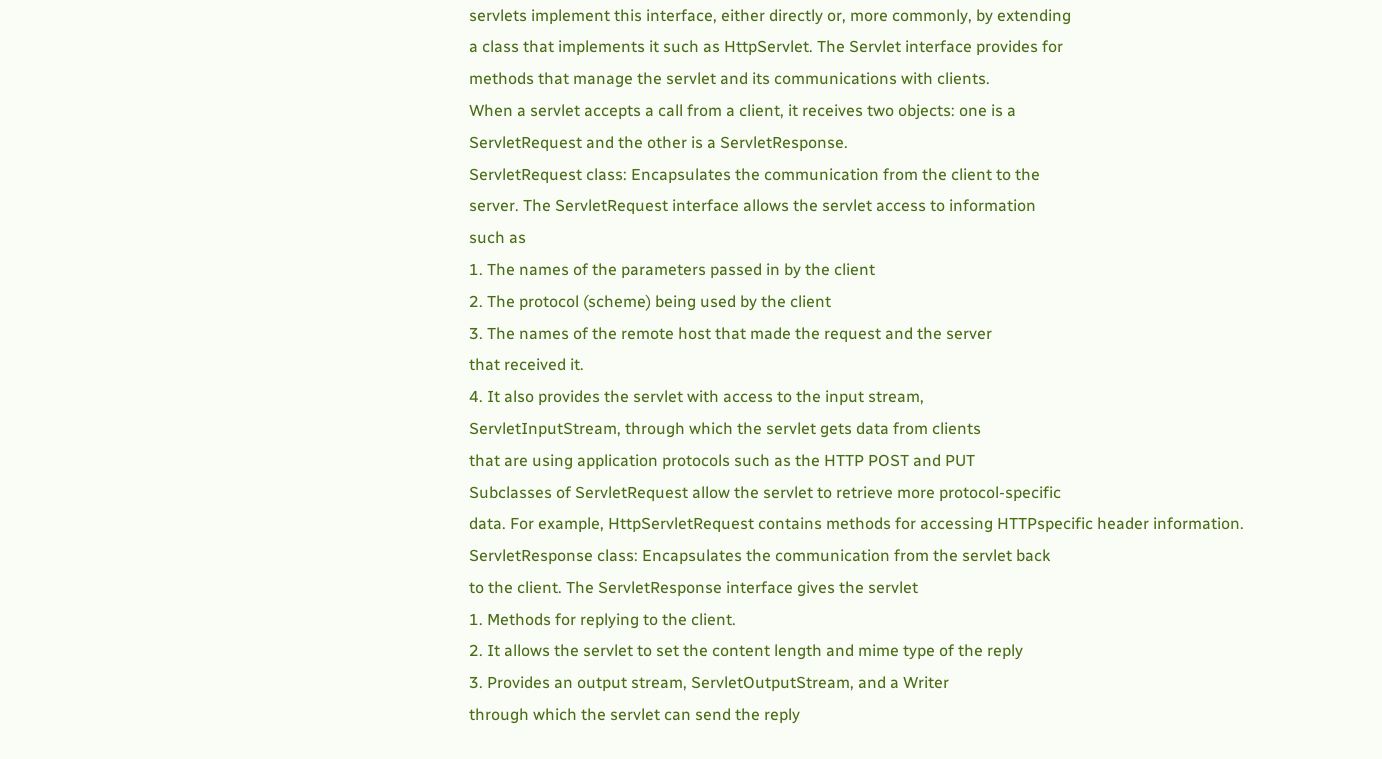servlets implement this interface, either directly or, more commonly, by extending
a class that implements it such as HttpServlet. The Servlet interface provides for
methods that manage the servlet and its communications with clients.
When a servlet accepts a call from a client, it receives two objects: one is a
ServletRequest and the other is a ServletResponse.
ServletRequest class: Encapsulates the communication from the client to the
server. The ServletRequest interface allows the servlet access to information
such as
1. The names of the parameters passed in by the client
2. The protocol (scheme) being used by the client
3. The names of the remote host that made the request and the server
that received it.
4. It also provides the servlet with access to the input stream,
ServletInputStream, through which the servlet gets data from clients
that are using application protocols such as the HTTP POST and PUT
Subclasses of ServletRequest allow the servlet to retrieve more protocol-specific
data. For example, HttpServletRequest contains methods for accessing HTTPspecific header information.
ServletResponse class: Encapsulates the communication from the servlet back
to the client. The ServletResponse interface gives the servlet
1. Methods for replying to the client.
2. It allows the servlet to set the content length and mime type of the reply
3. Provides an output stream, ServletOutputStream, and a Writer
through which the servlet can send the reply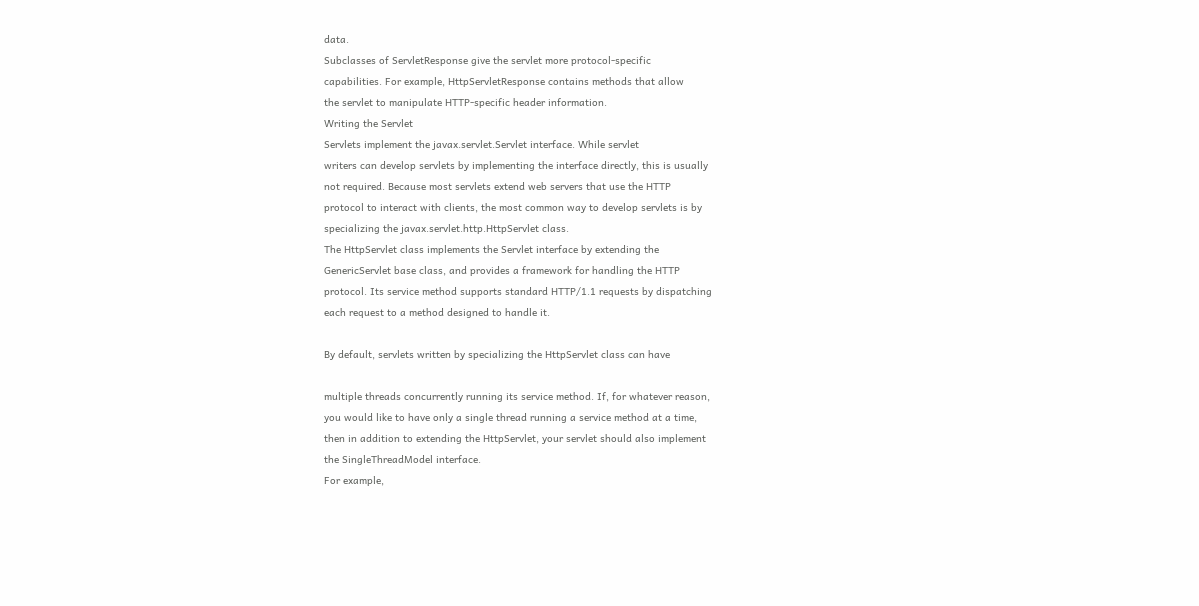data.
Subclasses of ServletResponse give the servlet more protocol-specific
capabilities. For example, HttpServletResponse contains methods that allow
the servlet to manipulate HTTP-specific header information.
Writing the Servlet
Servlets implement the javax.servlet.Servlet interface. While servlet
writers can develop servlets by implementing the interface directly, this is usually
not required. Because most servlets extend web servers that use the HTTP
protocol to interact with clients, the most common way to develop servlets is by
specializing the javax.servlet.http.HttpServlet class.
The HttpServlet class implements the Servlet interface by extending the
GenericServlet base class, and provides a framework for handling the HTTP
protocol. Its service method supports standard HTTP/1.1 requests by dispatching
each request to a method designed to handle it.

By default, servlets written by specializing the HttpServlet class can have

multiple threads concurrently running its service method. If, for whatever reason,
you would like to have only a single thread running a service method at a time,
then in addition to extending the HttpServlet, your servlet should also implement
the SingleThreadModel interface.
For example,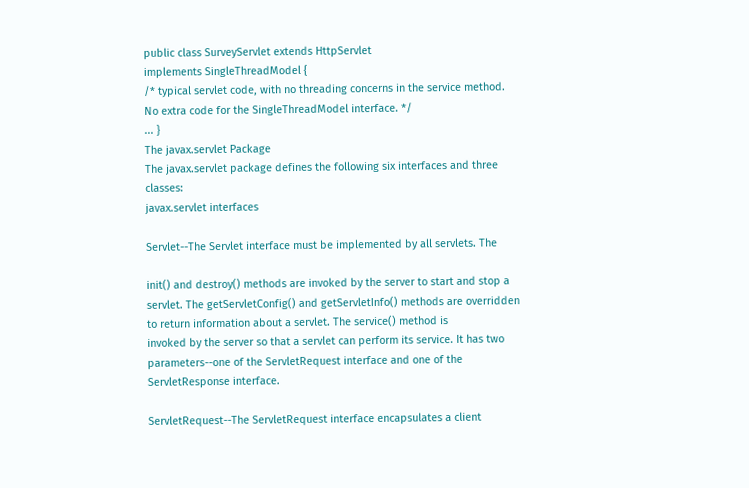public class SurveyServlet extends HttpServlet
implements SingleThreadModel {
/* typical servlet code, with no threading concerns in the service method.
No extra code for the SingleThreadModel interface. */
... }
The javax.servlet Package
The javax.servlet package defines the following six interfaces and three classes:
javax.servlet interfaces

Servlet--The Servlet interface must be implemented by all servlets. The

init() and destroy() methods are invoked by the server to start and stop a
servlet. The getServletConfig() and getServletInfo() methods are overridden to return information about a servlet. The service() method is
invoked by the server so that a servlet can perform its service. It has two
parameters--one of the ServletRequest interface and one of the
ServletResponse interface.

ServletRequest--The ServletRequest interface encapsulates a client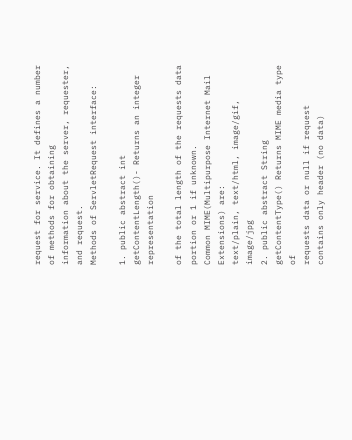request for service. It defines a number of methods for obtaining
information about the server, requester, and request.
Methods of ServletRequest interface:

1. public abstract int getContentLength()- Returns an integer representation

of the total length of the requests data portion or 1 if unknown.
Common MIME(Multipurpose Internet Mail Extensions) are:
text/plain, text/html, image/gif, image/jpg
2. public abstract String getContentType() Returns MIME media type of
requests data or null if request contains only header (no data)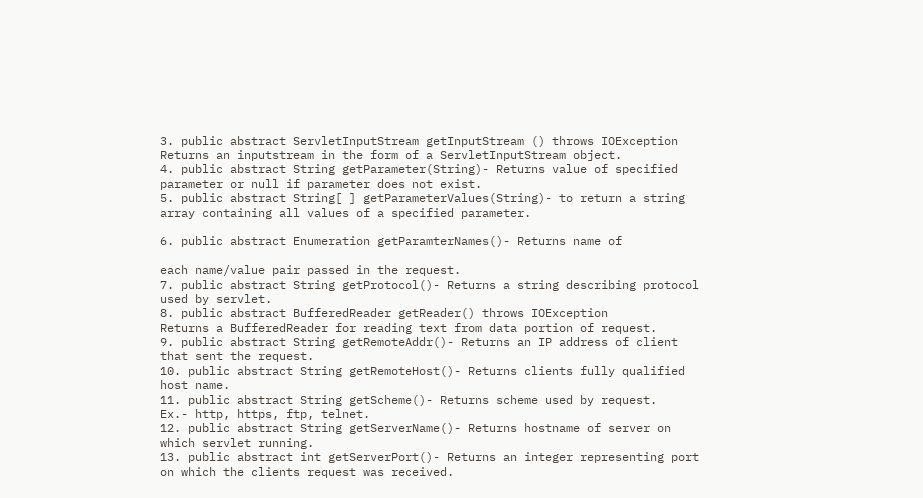3. public abstract ServletInputStream getInputStream () throws IOException
Returns an inputstream in the form of a ServletInputStream object.
4. public abstract String getParameter(String)- Returns value of specified
parameter or null if parameter does not exist.
5. public abstract String[ ] getParameterValues(String)- to return a string
array containing all values of a specified parameter.

6. public abstract Enumeration getParamterNames()- Returns name of

each name/value pair passed in the request.
7. public abstract String getProtocol()- Returns a string describing protocol
used by servlet.
8. public abstract BufferedReader getReader() throws IOException
Returns a BufferedReader for reading text from data portion of request.
9. public abstract String getRemoteAddr()- Returns an IP address of client
that sent the request.
10. public abstract String getRemoteHost()- Returns clients fully qualified
host name.
11. public abstract String getScheme()- Returns scheme used by request.
Ex.- http, https, ftp, telnet.
12. public abstract String getServerName()- Returns hostname of server on
which servlet running.
13. public abstract int getServerPort()- Returns an integer representing port
on which the clients request was received.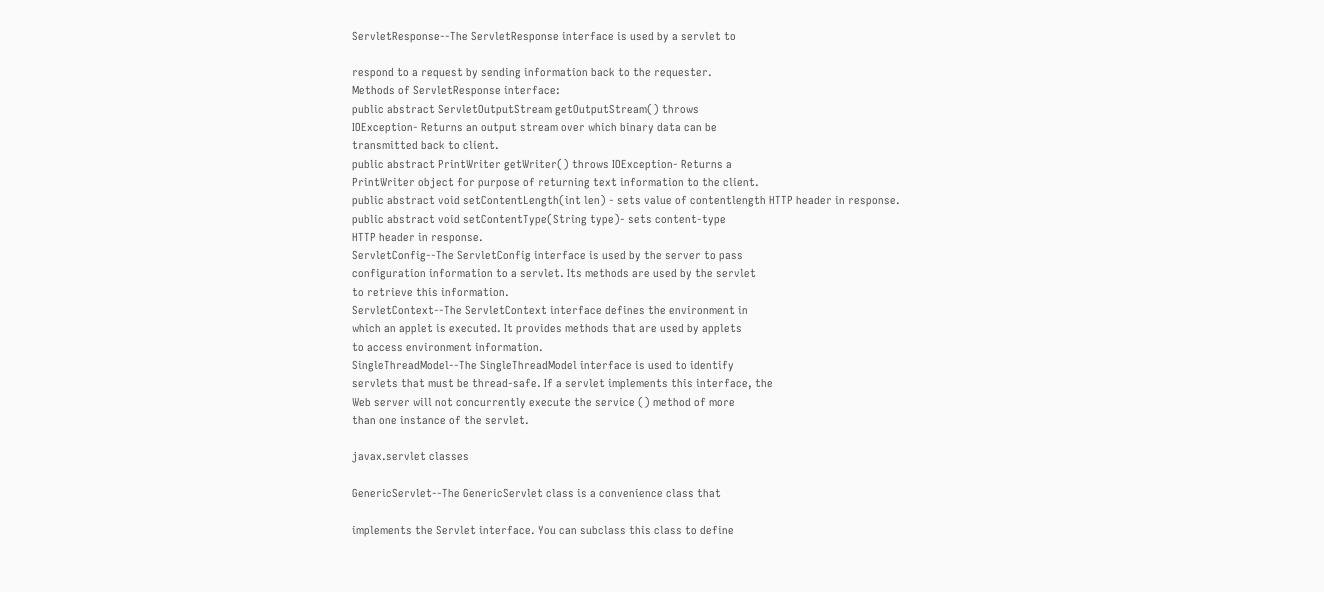ServletResponse--The ServletResponse interface is used by a servlet to

respond to a request by sending information back to the requester.
Methods of ServletResponse interface:
public abstract ServletOutputStream getOutputStream() throws
IOException- Returns an output stream over which binary data can be
transmitted back to client.
public abstract PrintWriter getWriter() throws IOException- Returns a
PrintWriter object for purpose of returning text information to the client.
public abstract void setContentLength(int len) - sets value of contentlength HTTP header in response.
public abstract void setContentType(String type)- sets content-type
HTTP header in response.
ServletConfig--The ServletConfig interface is used by the server to pass
configuration information to a servlet. Its methods are used by the servlet
to retrieve this information.
ServletContext--The ServletContext interface defines the environment in
which an applet is executed. It provides methods that are used by applets
to access environment information.
SingleThreadModel--The SingleThreadModel interface is used to identify
servlets that must be thread-safe. If a servlet implements this interface, the
Web server will not concurrently execute the service () method of more
than one instance of the servlet.

javax.servlet classes

GenericServlet--The GenericServlet class is a convenience class that

implements the Servlet interface. You can subclass this class to define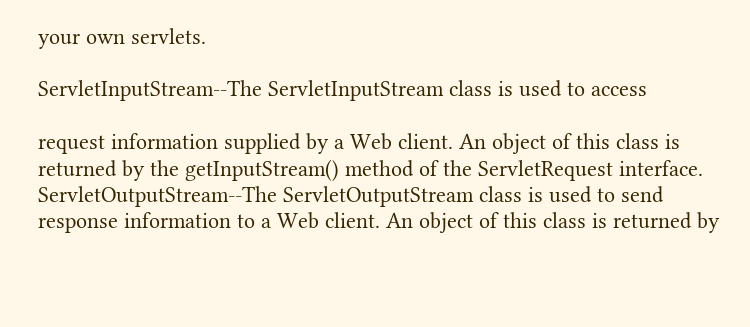your own servlets.

ServletInputStream--The ServletInputStream class is used to access

request information supplied by a Web client. An object of this class is
returned by the getInputStream() method of the ServletRequest interface.
ServletOutputStream--The ServletOutputStream class is used to send
response information to a Web client. An object of this class is returned by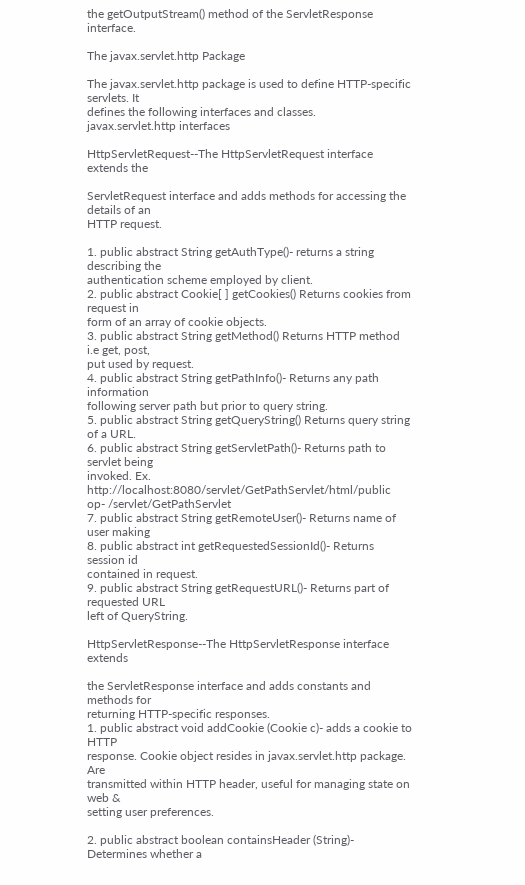the getOutputStream() method of the ServletResponse interface.

The javax.servlet.http Package

The javax.servlet.http package is used to define HTTP-specific servlets. It
defines the following interfaces and classes.
javax.servlet.http interfaces

HttpServletRequest--The HttpServletRequest interface extends the

ServletRequest interface and adds methods for accessing the details of an
HTTP request.

1. public abstract String getAuthType()- returns a string describing the
authentication scheme employed by client.
2. public abstract Cookie[ ] getCookies() Returns cookies from request in
form of an array of cookie objects.
3. public abstract String getMethod() Returns HTTP method i.e get, post,
put used by request.
4. public abstract String getPathInfo()- Returns any path information
following server path but prior to query string.
5. public abstract String getQueryString() Returns query string of a URL.
6. public abstract String getServletPath()- Returns path to servlet being
invoked. Ex. http://localhost:8080/servlet/GetPathServlet/html/public
op- /servlet/GetPathServlet
7. public abstract String getRemoteUser()- Returns name of user making
8. public abstract int getRequestedSessionId()- Returns session id
contained in request.
9. public abstract String getRequestURL()- Returns part of requested URL
left of QueryString.

HttpServletResponse--The HttpServletResponse interface extends

the ServletResponse interface and adds constants and methods for
returning HTTP-specific responses.
1. public abstract void addCookie (Cookie c)- adds a cookie to HTTP
response. Cookie object resides in javax.servlet.http package. Are
transmitted within HTTP header, useful for managing state on web &
setting user preferences.

2. public abstract boolean containsHeader (String)- Determines whether a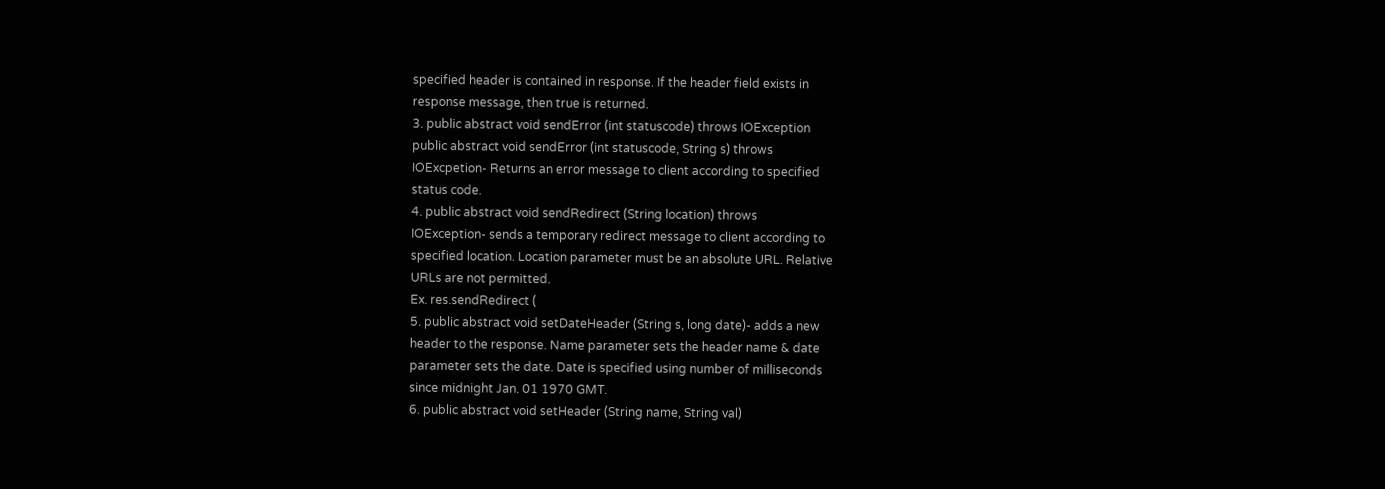specified header is contained in response. If the header field exists in
response message, then true is returned.
3. public abstract void sendError (int statuscode) throws IOException
public abstract void sendError (int statuscode, String s) throws
IOExcpetion- Returns an error message to client according to specified
status code.
4. public abstract void sendRedirect (String location) throws
IOException- sends a temporary redirect message to client according to
specified location. Location parameter must be an absolute URL. Relative
URLs are not permitted.
Ex. res.sendRedirect (
5. public abstract void setDateHeader (String s, long date)- adds a new
header to the response. Name parameter sets the header name & date
parameter sets the date. Date is specified using number of milliseconds
since midnight Jan. 01 1970 GMT.
6. public abstract void setHeader (String name, String val)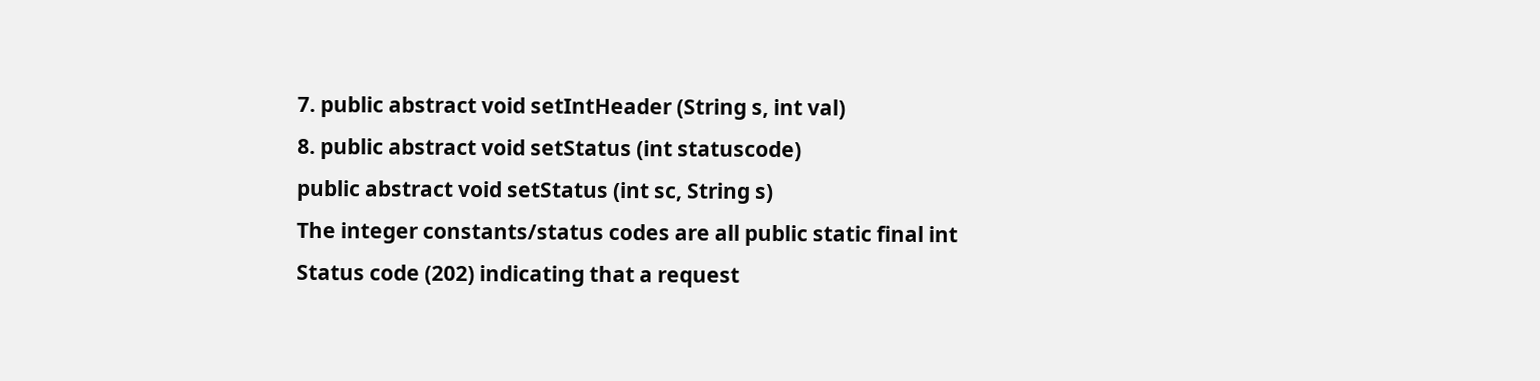7. public abstract void setIntHeader (String s, int val)
8. public abstract void setStatus (int statuscode)
public abstract void setStatus (int sc, String s)
The integer constants/status codes are all public static final int
Status code (202) indicating that a request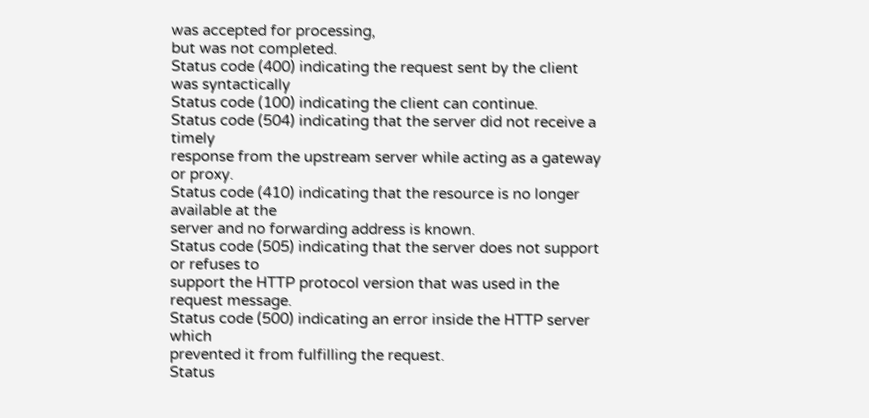was accepted for processing,
but was not completed.
Status code (400) indicating the request sent by the client was syntactically
Status code (100) indicating the client can continue.
Status code (504) indicating that the server did not receive a timely
response from the upstream server while acting as a gateway or proxy.
Status code (410) indicating that the resource is no longer available at the
server and no forwarding address is known.
Status code (505) indicating that the server does not support or refuses to
support the HTTP protocol version that was used in the request message.
Status code (500) indicating an error inside the HTTP server which
prevented it from fulfilling the request.
Status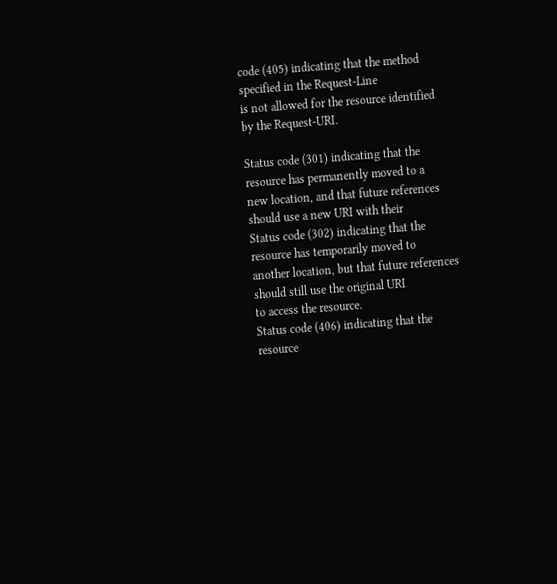code (405) indicating that the method specified in the Request-Line
is not allowed for the resource identified by the Request-URI.

Status code (301) indicating that the resource has permanently moved to a
new location, and that future references should use a new URI with their
Status code (302) indicating that the resource has temporarily moved to
another location, but that future references should still use the original URI
to access the resource.
Status code (406) indicating that the resource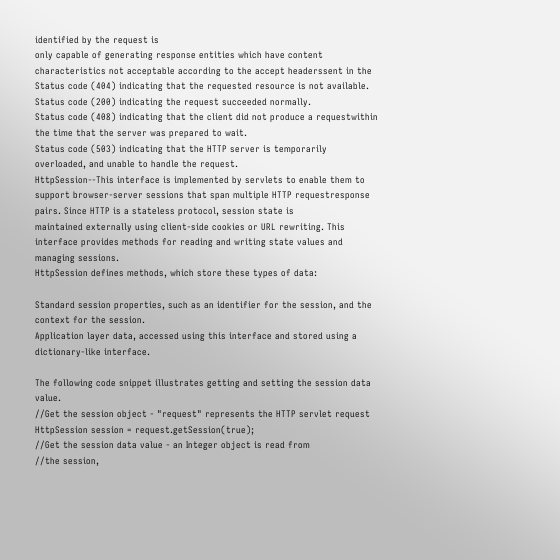identified by the request is
only capable of generating response entities which have content
characteristics not acceptable according to the accept headerssent in the
Status code (404) indicating that the requested resource is not available.
Status code (200) indicating the request succeeded normally.
Status code (408) indicating that the client did not produce a requestwithin
the time that the server was prepared to wait.
Status code (503) indicating that the HTTP server is temporarily
overloaded, and unable to handle the request.
HttpSession--This interface is implemented by servlets to enable them to
support browser-server sessions that span multiple HTTP requestresponse pairs. Since HTTP is a stateless protocol, session state is
maintained externally using client-side cookies or URL rewriting. This
interface provides methods for reading and writing state values and
managing sessions.
HttpSession defines methods, which store these types of data:

Standard session properties, such as an identifier for the session, and the
context for the session.
Application layer data, accessed using this interface and stored using a
dictionary-like interface.

The following code snippet illustrates getting and setting the session data value.
//Get the session object - "request" represents the HTTP servlet request
HttpSession session = request.getSession(true);
//Get the session data value - an Integer object is read from
//the session,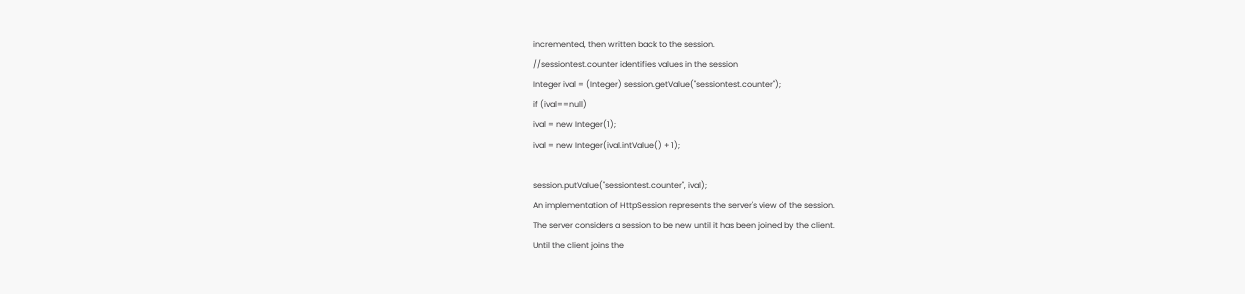incremented, then written back to the session.
//sessiontest.counter identifies values in the session
Integer ival = (Integer) session.getValue("sessiontest.counter");
if (ival==null)
ival = new Integer(1);
ival = new Integer(ival.intValue() + 1);

session.putValue("sessiontest.counter", ival);
An implementation of HttpSession represents the server's view of the session.
The server considers a session to be new until it has been joined by the client.
Until the client joins the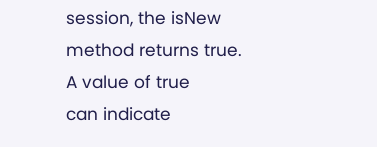session, the isNew method returns true. A value of true
can indicate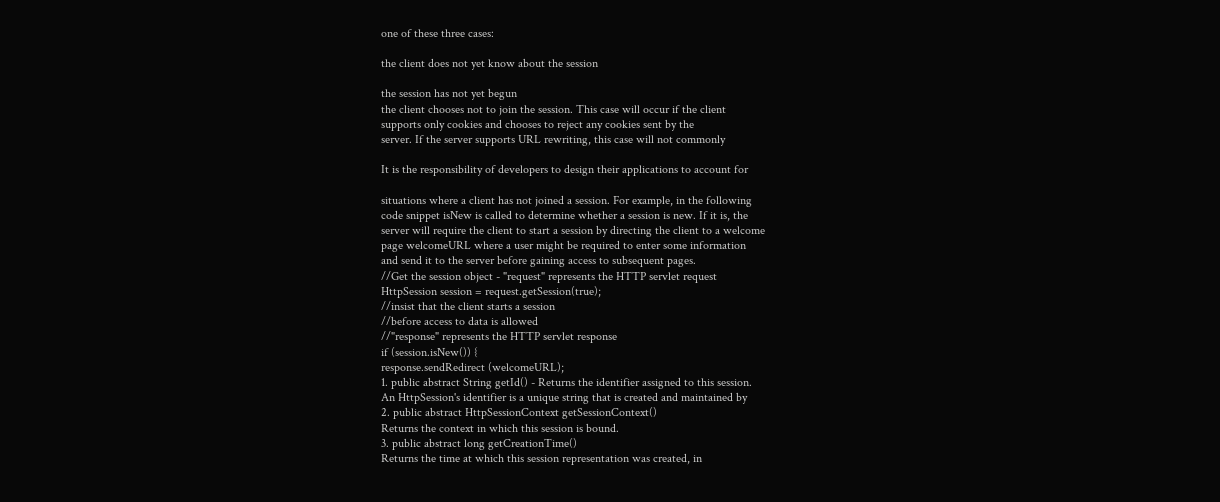one of these three cases:

the client does not yet know about the session

the session has not yet begun
the client chooses not to join the session. This case will occur if the client
supports only cookies and chooses to reject any cookies sent by the
server. If the server supports URL rewriting, this case will not commonly

It is the responsibility of developers to design their applications to account for

situations where a client has not joined a session. For example, in the following
code snippet isNew is called to determine whether a session is new. If it is, the
server will require the client to start a session by directing the client to a welcome
page welcomeURL where a user might be required to enter some information
and send it to the server before gaining access to subsequent pages.
//Get the session object - "request" represents the HTTP servlet request
HttpSession session = request.getSession(true);
//insist that the client starts a session
//before access to data is allowed
//"response" represents the HTTP servlet response
if (session.isNew()) {
response.sendRedirect (welcomeURL);
1. public abstract String getId() - Returns the identifier assigned to this session.
An HttpSession's identifier is a unique string that is created and maintained by
2. public abstract HttpSessionContext getSessionContext()
Returns the context in which this session is bound.
3. public abstract long getCreationTime()
Returns the time at which this session representation was created, in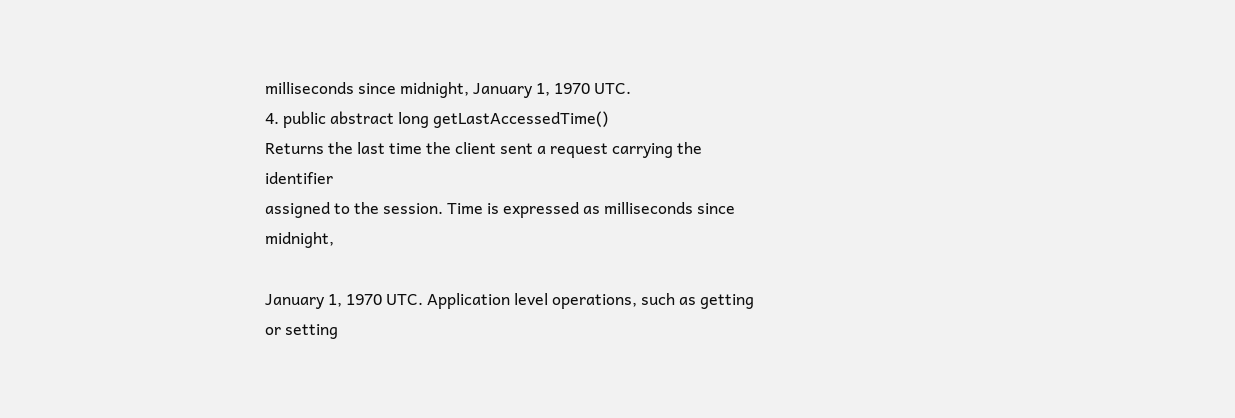milliseconds since midnight, January 1, 1970 UTC.
4. public abstract long getLastAccessedTime()
Returns the last time the client sent a request carrying the identifier
assigned to the session. Time is expressed as milliseconds since midnight,

January 1, 1970 UTC. Application level operations, such as getting or setting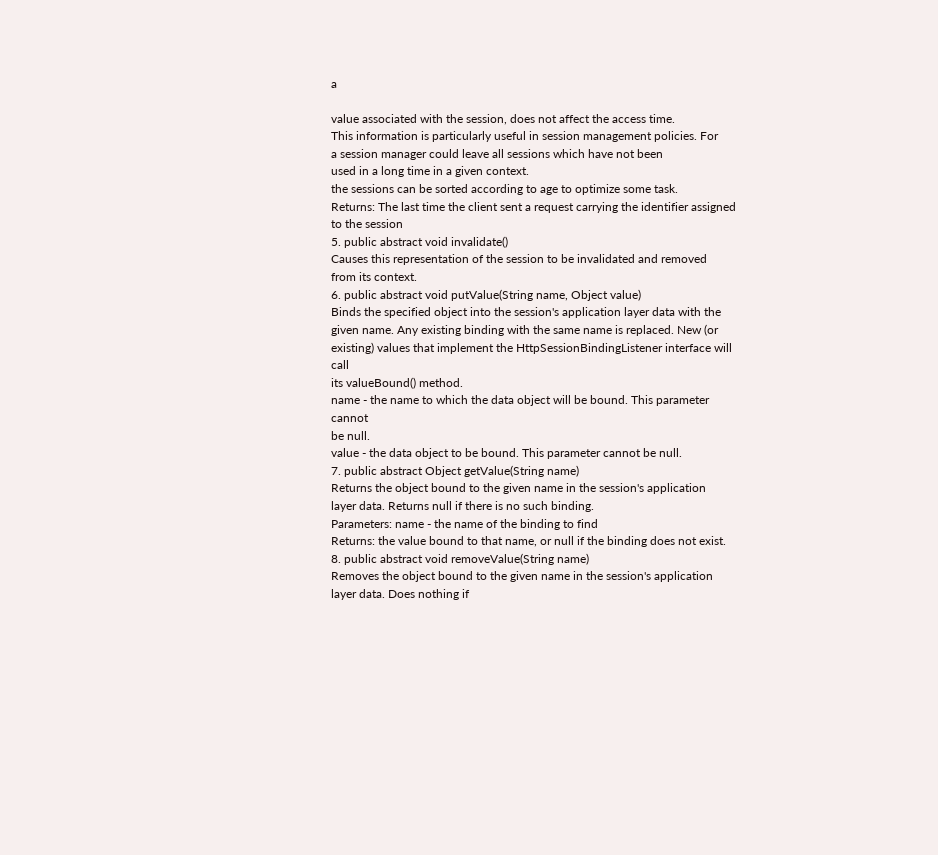a

value associated with the session, does not affect the access time.
This information is particularly useful in session management policies. For
a session manager could leave all sessions which have not been
used in a long time in a given context.
the sessions can be sorted according to age to optimize some task.
Returns: The last time the client sent a request carrying the identifier assigned
to the session
5. public abstract void invalidate()
Causes this representation of the session to be invalidated and removed
from its context.
6. public abstract void putValue(String name, Object value)
Binds the specified object into the session's application layer data with the
given name. Any existing binding with the same name is replaced. New (or
existing) values that implement the HttpSessionBindingListener interface will call
its valueBound() method.
name - the name to which the data object will be bound. This parameter cannot
be null.
value - the data object to be bound. This parameter cannot be null.
7. public abstract Object getValue(String name)
Returns the object bound to the given name in the session's application
layer data. Returns null if there is no such binding.
Parameters: name - the name of the binding to find
Returns: the value bound to that name, or null if the binding does not exist.
8. public abstract void removeValue(String name)
Removes the object bound to the given name in the session's application
layer data. Does nothing if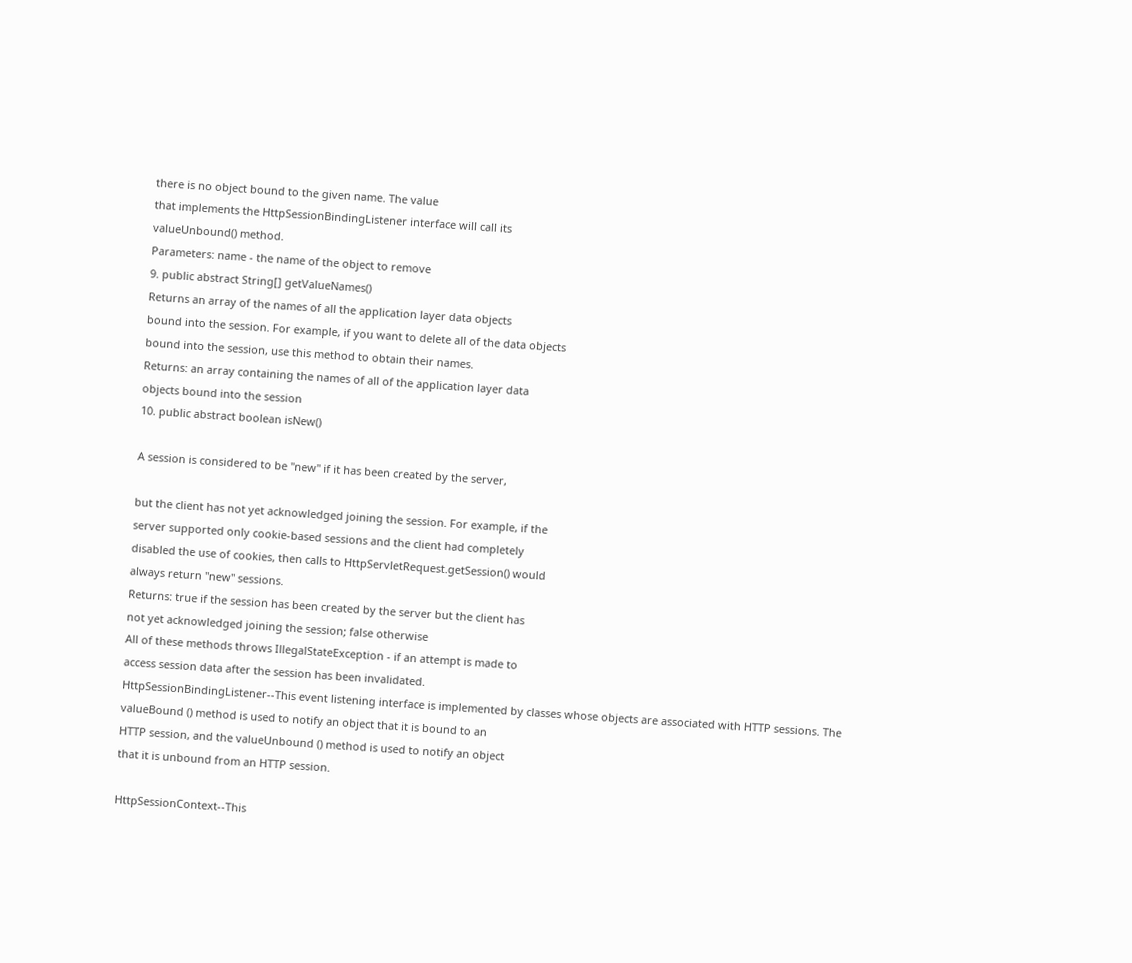there is no object bound to the given name. The value
that implements the HttpSessionBindingListener interface will call its
valueUnbound() method.
Parameters: name - the name of the object to remove
9. public abstract String[] getValueNames()
Returns an array of the names of all the application layer data objects
bound into the session. For example, if you want to delete all of the data objects
bound into the session, use this method to obtain their names.
Returns: an array containing the names of all of the application layer data
objects bound into the session
10. public abstract boolean isNew()

A session is considered to be "new" if it has been created by the server,

but the client has not yet acknowledged joining the session. For example, if the
server supported only cookie-based sessions and the client had completely
disabled the use of cookies, then calls to HttpServletRequest.getSession() would
always return "new" sessions.
Returns: true if the session has been created by the server but the client has
not yet acknowledged joining the session; false otherwise
All of these methods throws IllegalStateException - if an attempt is made to
access session data after the session has been invalidated.
HttpSessionBindingListener--This event listening interface is implemented by classes whose objects are associated with HTTP sessions. The
valueBound () method is used to notify an object that it is bound to an
HTTP session, and the valueUnbound () method is used to notify an object
that it is unbound from an HTTP session.

HttpSessionContext--This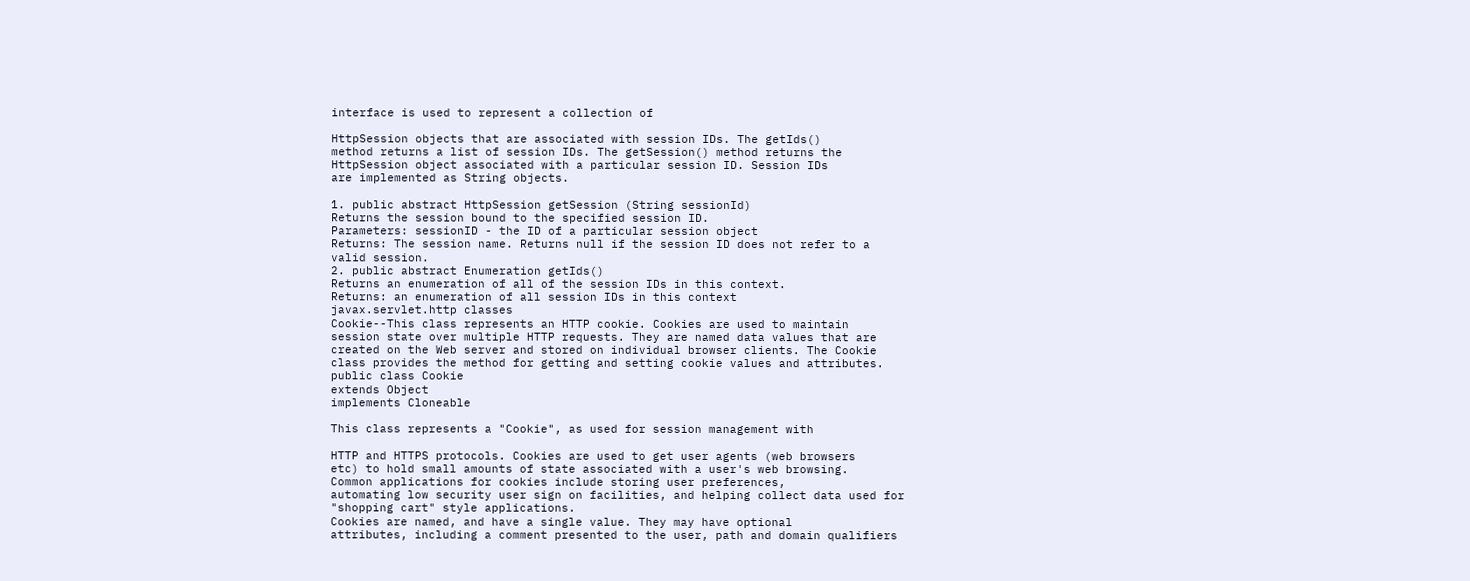interface is used to represent a collection of

HttpSession objects that are associated with session IDs. The getIds()
method returns a list of session IDs. The getSession() method returns the
HttpSession object associated with a particular session ID. Session IDs
are implemented as String objects.

1. public abstract HttpSession getSession (String sessionId)
Returns the session bound to the specified session ID.
Parameters: sessionID - the ID of a particular session object
Returns: The session name. Returns null if the session ID does not refer to a
valid session.
2. public abstract Enumeration getIds()
Returns an enumeration of all of the session IDs in this context.
Returns: an enumeration of all session IDs in this context
javax.servlet.http classes
Cookie--This class represents an HTTP cookie. Cookies are used to maintain
session state over multiple HTTP requests. They are named data values that are
created on the Web server and stored on individual browser clients. The Cookie
class provides the method for getting and setting cookie values and attributes.
public class Cookie
extends Object
implements Cloneable

This class represents a "Cookie", as used for session management with

HTTP and HTTPS protocols. Cookies are used to get user agents (web browsers
etc) to hold small amounts of state associated with a user's web browsing.
Common applications for cookies include storing user preferences,
automating low security user sign on facilities, and helping collect data used for
"shopping cart" style applications.
Cookies are named, and have a single value. They may have optional
attributes, including a comment presented to the user, path and domain qualifiers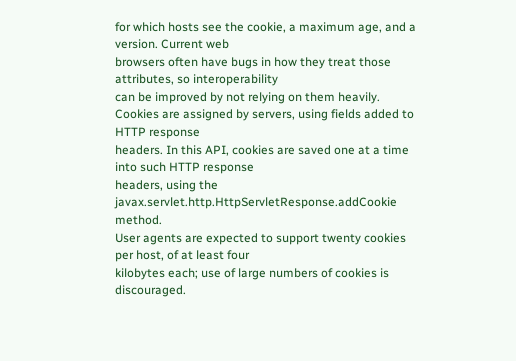for which hosts see the cookie, a maximum age, and a version. Current web
browsers often have bugs in how they treat those attributes, so interoperability
can be improved by not relying on them heavily.
Cookies are assigned by servers, using fields added to HTTP response
headers. In this API, cookies are saved one at a time into such HTTP response
headers, using the javax.servlet.http.HttpServletResponse.addCookie method.
User agents are expected to support twenty cookies per host, of at least four
kilobytes each; use of large numbers of cookies is discouraged.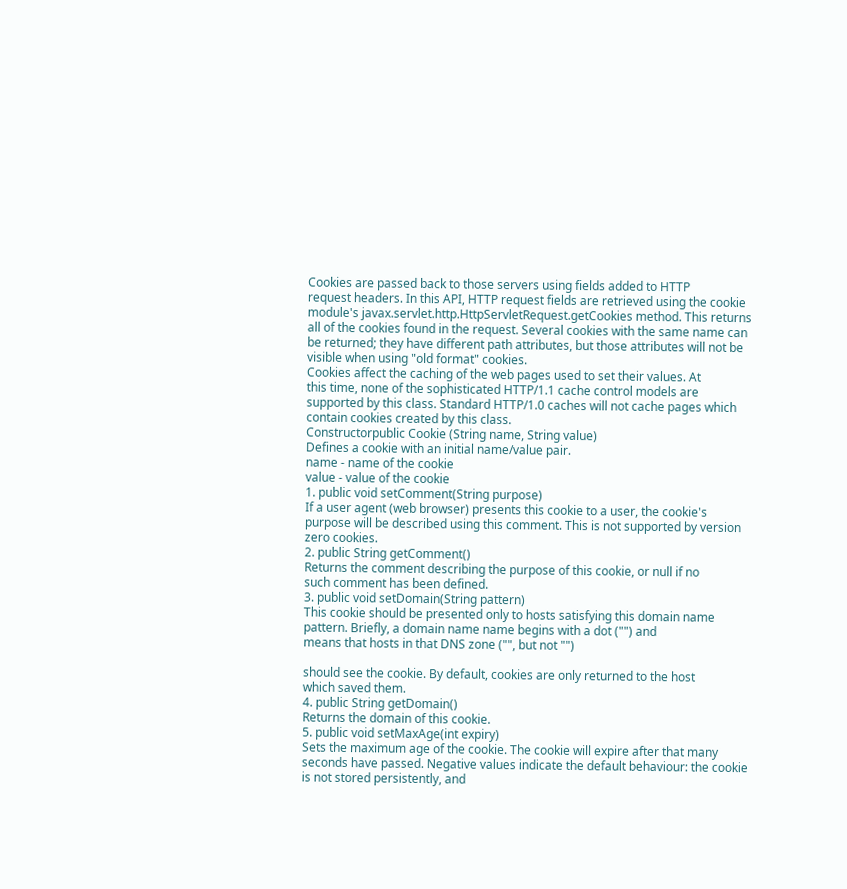Cookies are passed back to those servers using fields added to HTTP
request headers. In this API, HTTP request fields are retrieved using the cookie
module's javax.servlet.http.HttpServletRequest.getCookies method. This returns
all of the cookies found in the request. Several cookies with the same name can
be returned; they have different path attributes, but those attributes will not be
visible when using "old format" cookies.
Cookies affect the caching of the web pages used to set their values. At
this time, none of the sophisticated HTTP/1.1 cache control models are
supported by this class. Standard HTTP/1.0 caches will not cache pages which
contain cookies created by this class.
Constructorpublic Cookie (String name, String value)
Defines a cookie with an initial name/value pair.
name - name of the cookie
value - value of the cookie
1. public void setComment(String purpose)
If a user agent (web browser) presents this cookie to a user, the cookie's
purpose will be described using this comment. This is not supported by version
zero cookies.
2. public String getComment()
Returns the comment describing the purpose of this cookie, or null if no
such comment has been defined.
3. public void setDomain(String pattern)
This cookie should be presented only to hosts satisfying this domain name
pattern. Briefly, a domain name name begins with a dot ("") and
means that hosts in that DNS zone ("", but not "")

should see the cookie. By default, cookies are only returned to the host
which saved them.
4. public String getDomain()
Returns the domain of this cookie.
5. public void setMaxAge(int expiry)
Sets the maximum age of the cookie. The cookie will expire after that many
seconds have passed. Negative values indicate the default behaviour: the cookie
is not stored persistently, and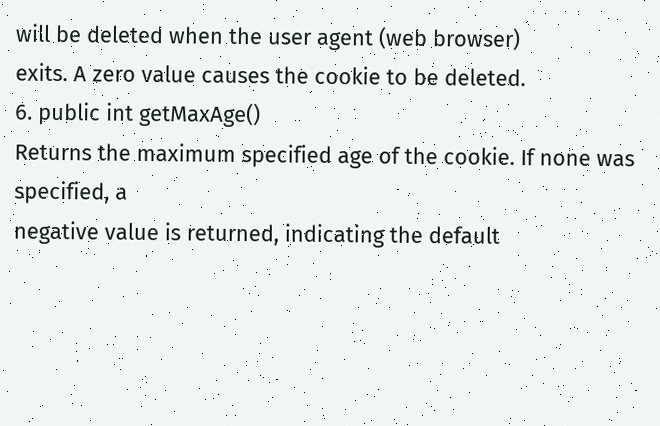will be deleted when the user agent (web browser)
exits. A zero value causes the cookie to be deleted.
6. public int getMaxAge()
Returns the maximum specified age of the cookie. If none was specified, a
negative value is returned, indicating the default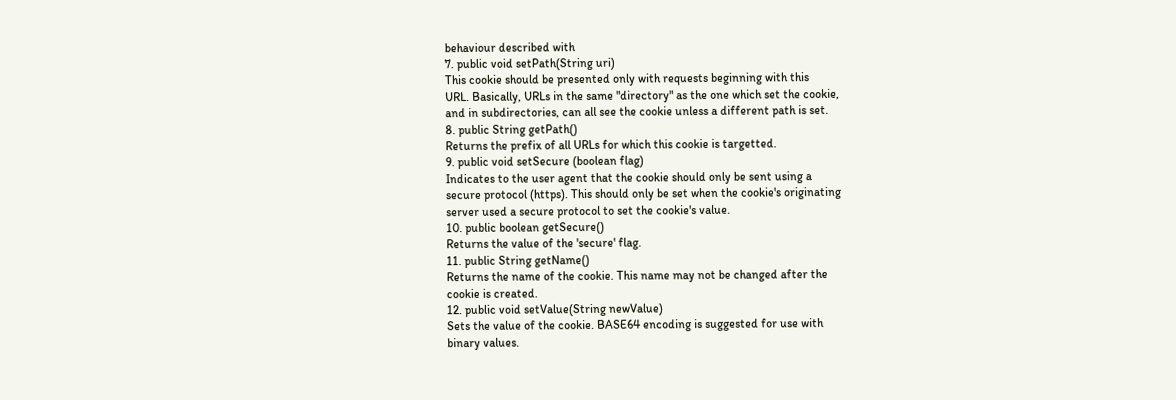behaviour described with
7. public void setPath(String uri)
This cookie should be presented only with requests beginning with this
URL. Basically, URLs in the same "directory" as the one which set the cookie,
and in subdirectories, can all see the cookie unless a different path is set.
8. public String getPath()
Returns the prefix of all URLs for which this cookie is targetted.
9. public void setSecure (boolean flag)
Indicates to the user agent that the cookie should only be sent using a
secure protocol (https). This should only be set when the cookie's originating
server used a secure protocol to set the cookie's value.
10. public boolean getSecure()
Returns the value of the 'secure' flag.
11. public String getName()
Returns the name of the cookie. This name may not be changed after the
cookie is created.
12. public void setValue(String newValue)
Sets the value of the cookie. BASE64 encoding is suggested for use with
binary values.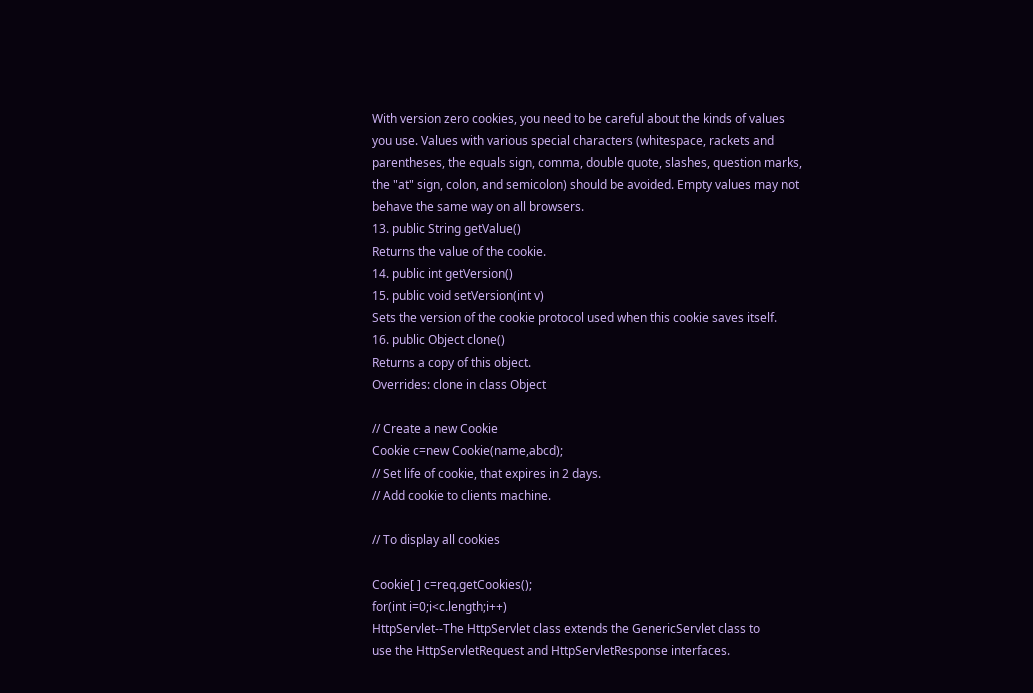With version zero cookies, you need to be careful about the kinds of values
you use. Values with various special characters (whitespace, rackets and
parentheses, the equals sign, comma, double quote, slashes, question marks,
the "at" sign, colon, and semicolon) should be avoided. Empty values may not
behave the same way on all browsers.
13. public String getValue()
Returns the value of the cookie.
14. public int getVersion()
15. public void setVersion(int v)
Sets the version of the cookie protocol used when this cookie saves itself.
16. public Object clone()
Returns a copy of this object.
Overrides: clone in class Object

// Create a new Cookie
Cookie c=new Cookie(name,abcd);
// Set life of cookie, that expires in 2 days.
// Add cookie to clients machine.

// To display all cookies

Cookie[ ] c=req.getCookies();
for(int i=0;i<c.length;i++)
HttpServlet--The HttpServlet class extends the GenericServlet class to
use the HttpServletRequest and HttpServletResponse interfaces.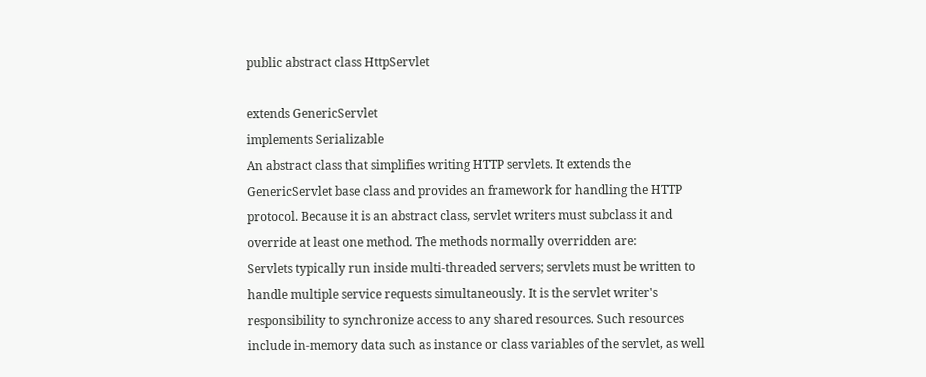public abstract class HttpServlet

extends GenericServlet
implements Serializable
An abstract class that simplifies writing HTTP servlets. It extends the
GenericServlet base class and provides an framework for handling the HTTP
protocol. Because it is an abstract class, servlet writers must subclass it and
override at least one method. The methods normally overridden are:
Servlets typically run inside multi-threaded servers; servlets must be written to
handle multiple service requests simultaneously. It is the servlet writer's
responsibility to synchronize access to any shared resources. Such resources
include in-memory data such as instance or class variables of the servlet, as well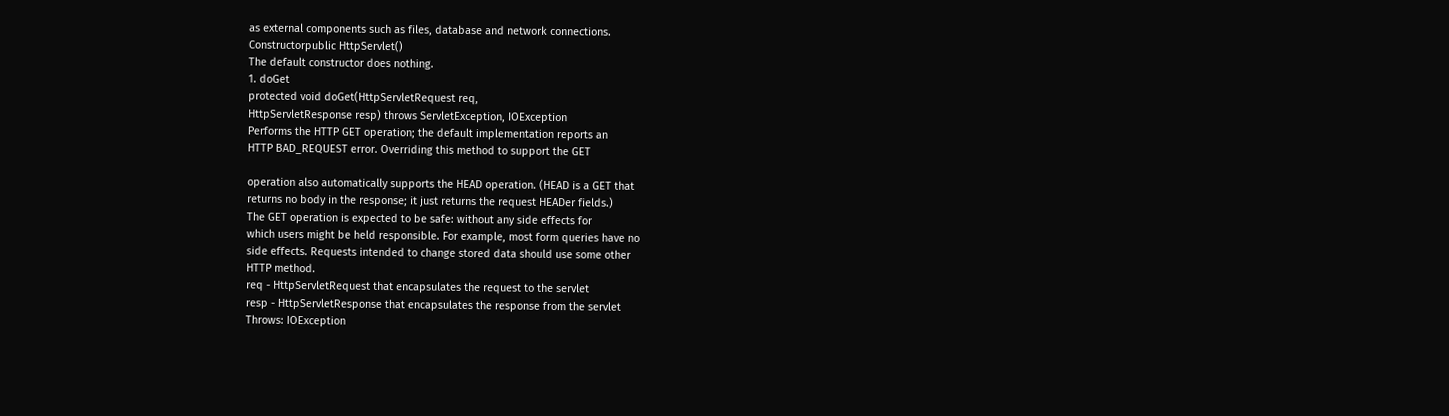as external components such as files, database and network connections.
Constructorpublic HttpServlet()
The default constructor does nothing.
1. doGet
protected void doGet(HttpServletRequest req,
HttpServletResponse resp) throws ServletException, IOException
Performs the HTTP GET operation; the default implementation reports an
HTTP BAD_REQUEST error. Overriding this method to support the GET

operation also automatically supports the HEAD operation. (HEAD is a GET that
returns no body in the response; it just returns the request HEADer fields.)
The GET operation is expected to be safe: without any side effects for
which users might be held responsible. For example, most form queries have no
side effects. Requests intended to change stored data should use some other
HTTP method.
req - HttpServletRequest that encapsulates the request to the servlet
resp - HttpServletResponse that encapsulates the response from the servlet
Throws: IOException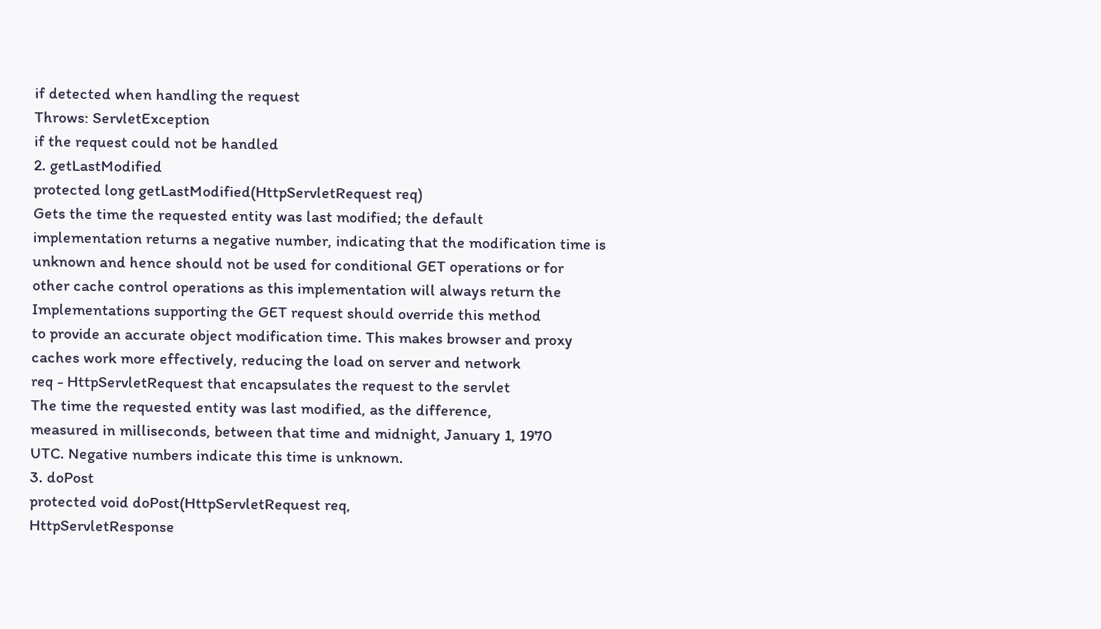if detected when handling the request
Throws: ServletException
if the request could not be handled
2. getLastModified
protected long getLastModified(HttpServletRequest req)
Gets the time the requested entity was last modified; the default
implementation returns a negative number, indicating that the modification time is
unknown and hence should not be used for conditional GET operations or for
other cache control operations as this implementation will always return the
Implementations supporting the GET request should override this method
to provide an accurate object modification time. This makes browser and proxy
caches work more effectively, reducing the load on server and network
req - HttpServletRequest that encapsulates the request to the servlet
The time the requested entity was last modified, as the difference,
measured in milliseconds, between that time and midnight, January 1, 1970
UTC. Negative numbers indicate this time is unknown.
3. doPost
protected void doPost(HttpServletRequest req,
HttpServletResponse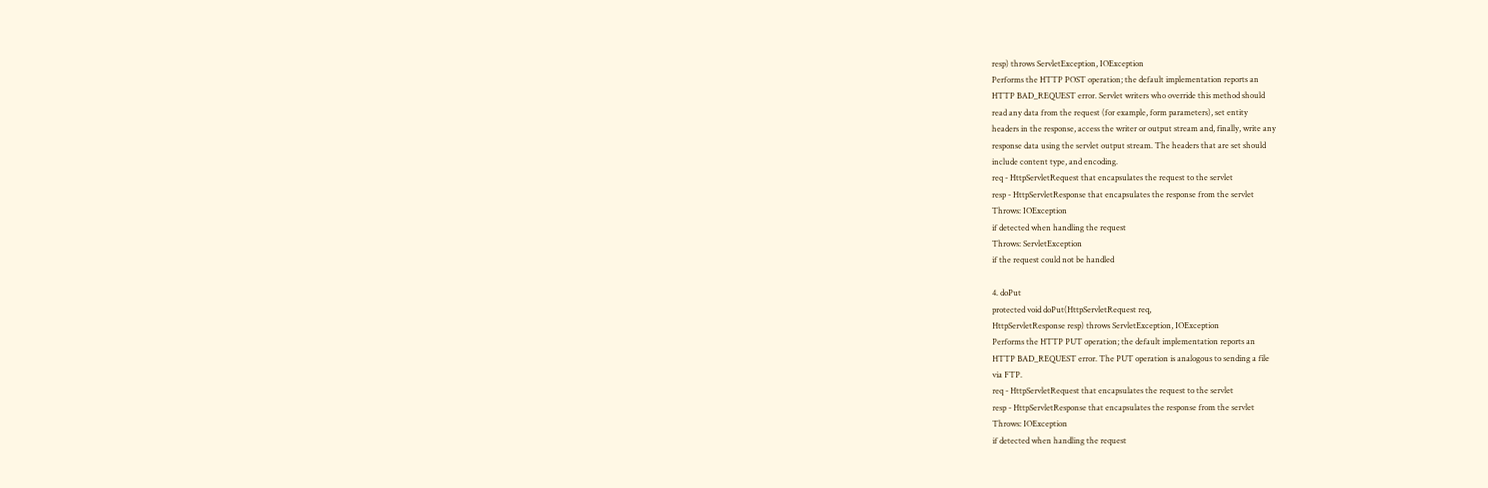resp) throws ServletException, IOException
Performs the HTTP POST operation; the default implementation reports an
HTTP BAD_REQUEST error. Servlet writers who override this method should
read any data from the request (for example, form parameters), set entity
headers in the response, access the writer or output stream and, finally, write any
response data using the servlet output stream. The headers that are set should
include content type, and encoding.
req - HttpServletRequest that encapsulates the request to the servlet
resp - HttpServletResponse that encapsulates the response from the servlet
Throws: IOException
if detected when handling the request
Throws: ServletException
if the request could not be handled

4. doPut
protected void doPut(HttpServletRequest req,
HttpServletResponse resp) throws ServletException, IOException
Performs the HTTP PUT operation; the default implementation reports an
HTTP BAD_REQUEST error. The PUT operation is analogous to sending a file
via FTP.
req - HttpServletRequest that encapsulates the request to the servlet
resp - HttpServletResponse that encapsulates the response from the servlet
Throws: IOException
if detected when handling the request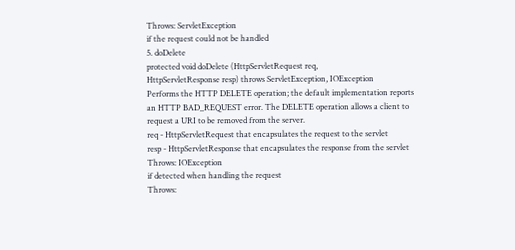Throws: ServletException
if the request could not be handled
5. doDelete
protected void doDelete (HttpServletRequest req,
HttpServletResponse resp) throws ServletException, IOException
Performs the HTTP DELETE operation; the default implementation reports
an HTTP BAD_REQUEST error. The DELETE operation allows a client to
request a URI to be removed from the server.
req - HttpServletRequest that encapsulates the request to the servlet
resp - HttpServletResponse that encapsulates the response from the servlet
Throws: IOException
if detected when handling the request
Throws: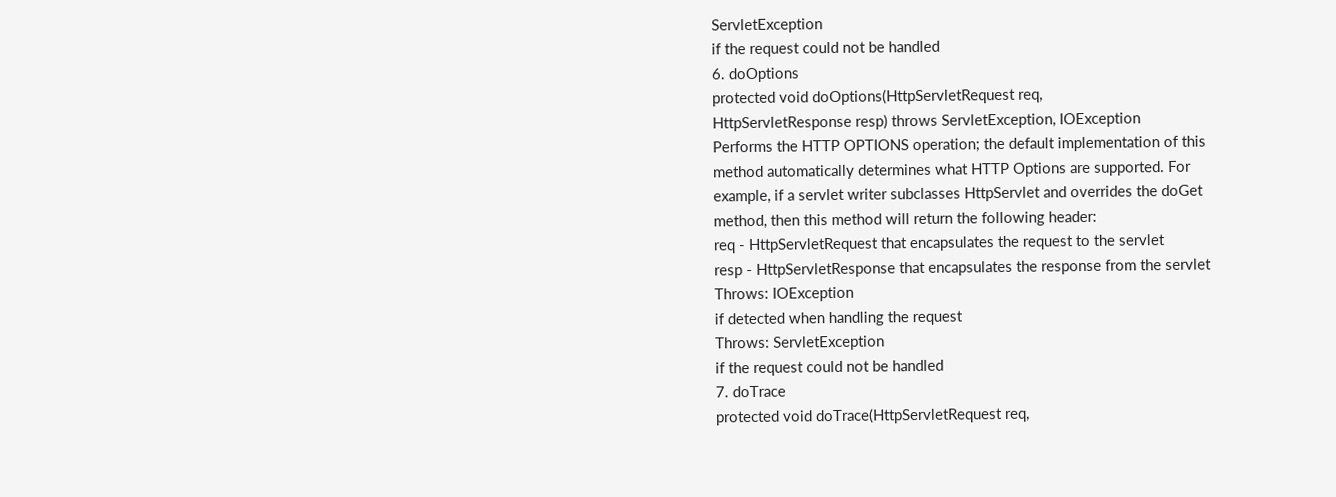ServletException
if the request could not be handled
6. doOptions
protected void doOptions(HttpServletRequest req,
HttpServletResponse resp) throws ServletException, IOException
Performs the HTTP OPTIONS operation; the default implementation of this
method automatically determines what HTTP Options are supported. For
example, if a servlet writer subclasses HttpServlet and overrides the doGet
method, then this method will return the following header:
req - HttpServletRequest that encapsulates the request to the servlet
resp - HttpServletResponse that encapsulates the response from the servlet
Throws: IOException
if detected when handling the request
Throws: ServletException
if the request could not be handled
7. doTrace
protected void doTrace(HttpServletRequest req,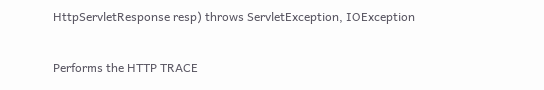HttpServletResponse resp) throws ServletException, IOException

Performs the HTTP TRACE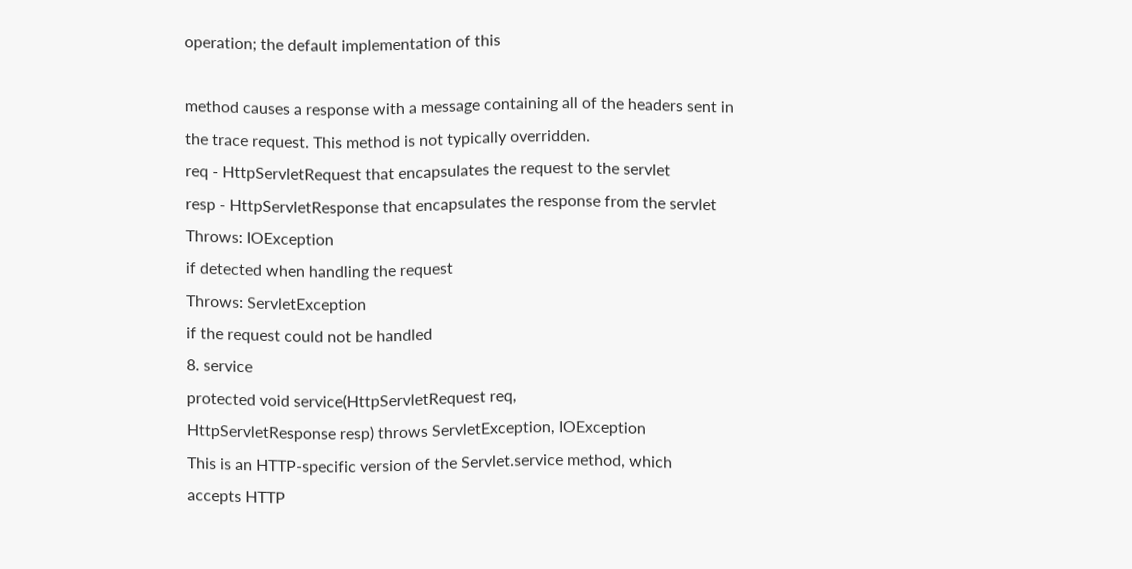operation; the default implementation of this

method causes a response with a message containing all of the headers sent in
the trace request. This method is not typically overridden.
req - HttpServletRequest that encapsulates the request to the servlet
resp - HttpServletResponse that encapsulates the response from the servlet
Throws: IOException
if detected when handling the request
Throws: ServletException
if the request could not be handled
8. service
protected void service(HttpServletRequest req,
HttpServletResponse resp) throws ServletException, IOException
This is an HTTP-specific version of the Servlet.service method, which
accepts HTTP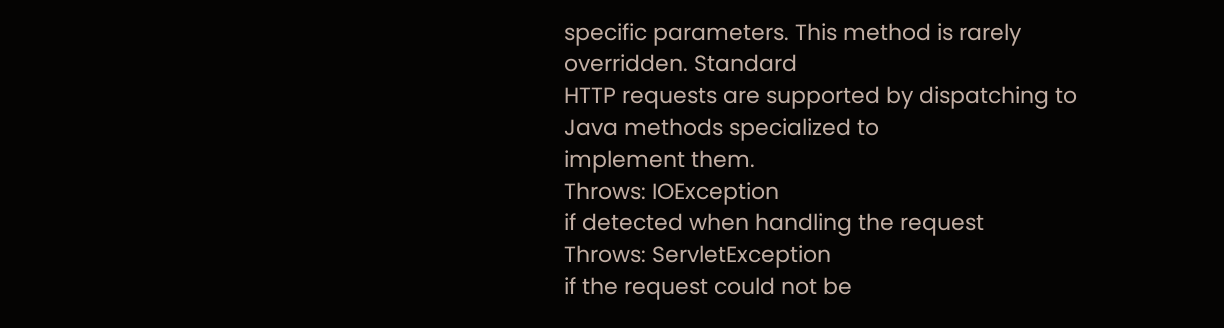specific parameters. This method is rarely overridden. Standard
HTTP requests are supported by dispatching to Java methods specialized to
implement them.
Throws: IOException
if detected when handling the request
Throws: ServletException
if the request could not be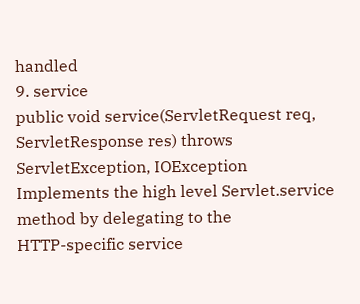handled
9. service
public void service(ServletRequest req,
ServletResponse res) throws ServletException, IOException
Implements the high level Servlet.service method by delegating to the
HTTP-specific service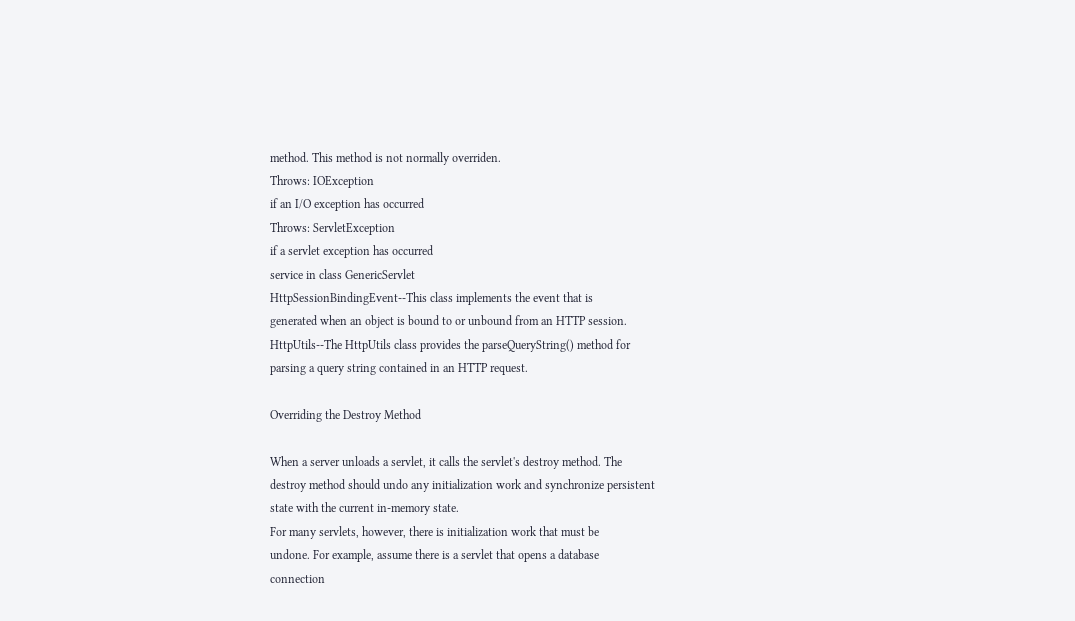method. This method is not normally overriden.
Throws: IOException
if an I/O exception has occurred
Throws: ServletException
if a servlet exception has occurred
service in class GenericServlet
HttpSessionBindingEvent--This class implements the event that is
generated when an object is bound to or unbound from an HTTP session.
HttpUtils--The HttpUtils class provides the parseQueryString() method for
parsing a query string contained in an HTTP request.

Overriding the Destroy Method

When a server unloads a servlet, it calls the servlet's destroy method. The
destroy method should undo any initialization work and synchronize persistent
state with the current in-memory state.
For many servlets, however, there is initialization work that must be
undone. For example, assume there is a servlet that opens a database
connection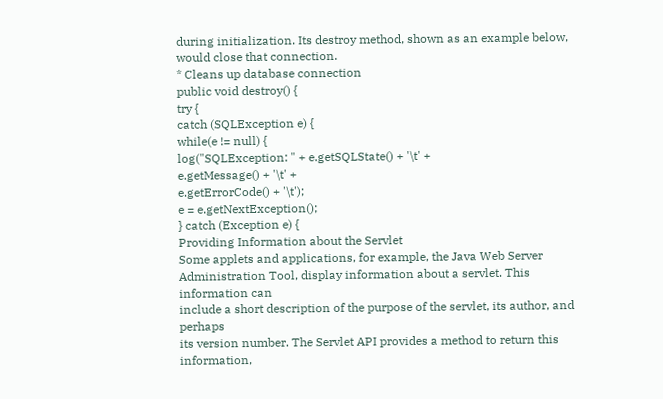during initialization. Its destroy method, shown as an example below,
would close that connection.
* Cleans up database connection
public void destroy() {
try {
catch (SQLException e) {
while(e != null) {
log("SQLException: " + e.getSQLState() + '\t' +
e.getMessage() + '\t' +
e.getErrorCode() + '\t');
e = e.getNextException();
} catch (Exception e) {
Providing Information about the Servlet
Some applets and applications, for example, the Java Web Server
Administration Tool, display information about a servlet. This information can
include a short description of the purpose of the servlet, its author, and perhaps
its version number. The Servlet API provides a method to return this information,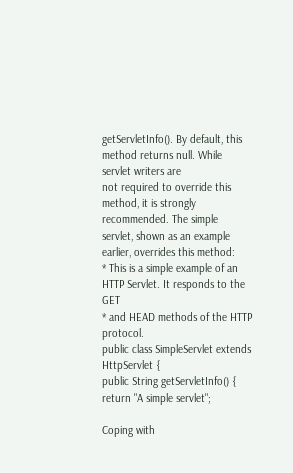getServletInfo(). By default, this method returns null. While servlet writers are
not required to override this method, it is strongly recommended. The simple
servlet, shown as an example earlier, overrides this method:
* This is a simple example of an HTTP Servlet. It responds to the GET
* and HEAD methods of the HTTP protocol.
public class SimpleServlet extends HttpServlet {
public String getServletInfo() {
return "A simple servlet";

Coping with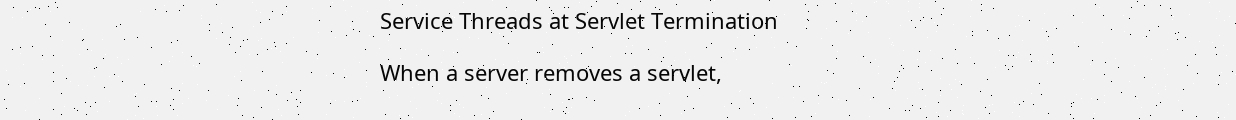Service Threads at Servlet Termination

When a server removes a servlet,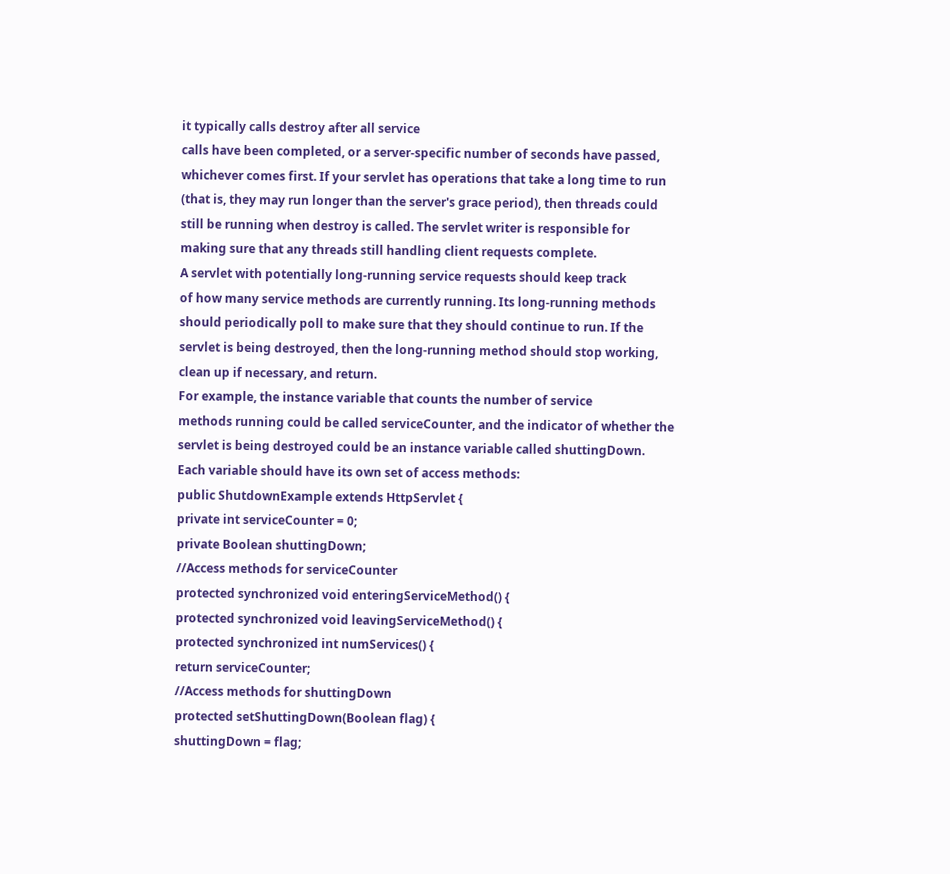it typically calls destroy after all service
calls have been completed, or a server-specific number of seconds have passed,
whichever comes first. If your servlet has operations that take a long time to run
(that is, they may run longer than the server's grace period), then threads could
still be running when destroy is called. The servlet writer is responsible for
making sure that any threads still handling client requests complete.
A servlet with potentially long-running service requests should keep track
of how many service methods are currently running. Its long-running methods
should periodically poll to make sure that they should continue to run. If the
servlet is being destroyed, then the long-running method should stop working,
clean up if necessary, and return.
For example, the instance variable that counts the number of service
methods running could be called serviceCounter, and the indicator of whether the
servlet is being destroyed could be an instance variable called shuttingDown.
Each variable should have its own set of access methods:
public ShutdownExample extends HttpServlet {
private int serviceCounter = 0;
private Boolean shuttingDown;
//Access methods for serviceCounter
protected synchronized void enteringServiceMethod() {
protected synchronized void leavingServiceMethod() {
protected synchronized int numServices() {
return serviceCounter;
//Access methods for shuttingDown
protected setShuttingDown(Boolean flag) {
shuttingDown = flag;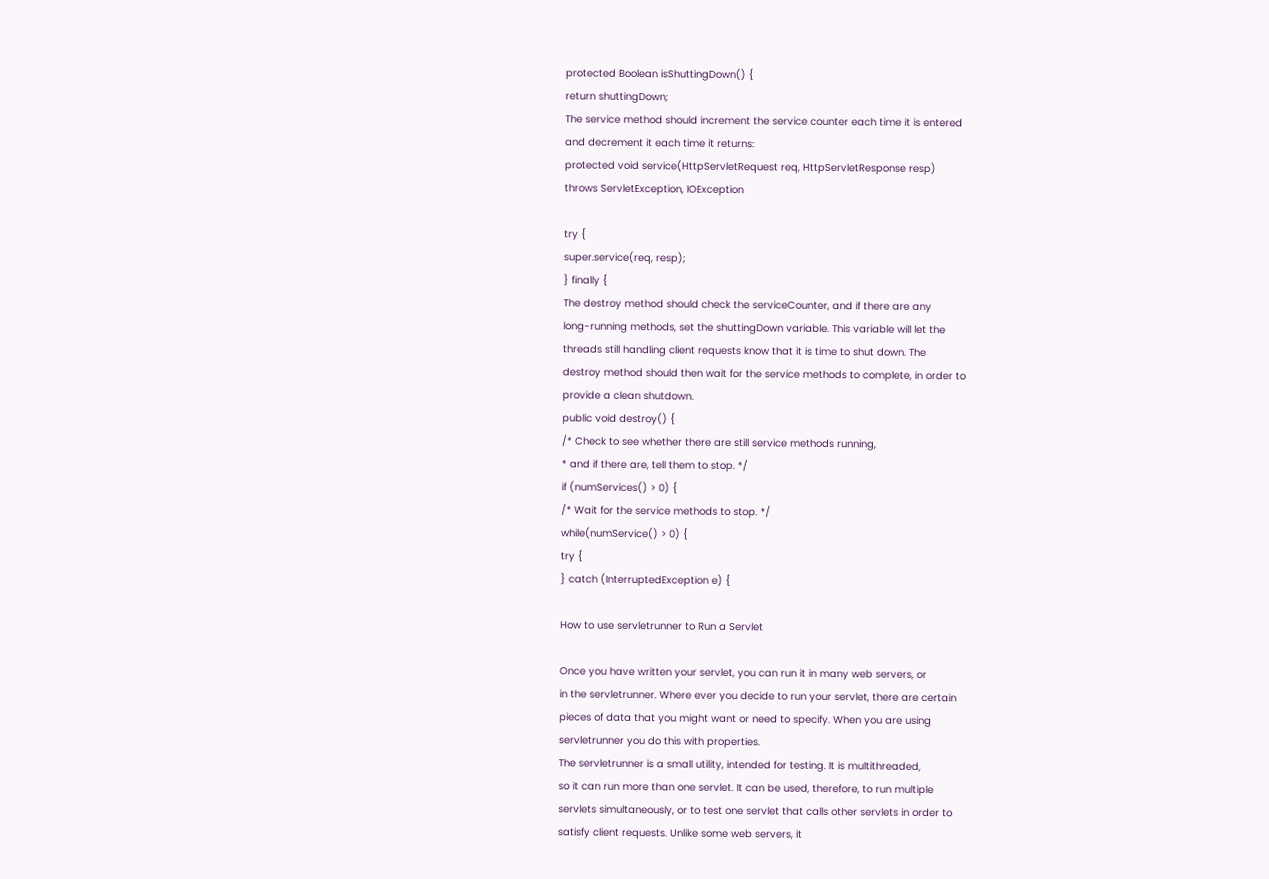protected Boolean isShuttingDown() {
return shuttingDown;
The service method should increment the service counter each time it is entered
and decrement it each time it returns:
protected void service(HttpServletRequest req, HttpServletResponse resp)
throws ServletException, IOException

try {
super.service(req, resp);
} finally {
The destroy method should check the serviceCounter, and if there are any
long-running methods, set the shuttingDown variable. This variable will let the
threads still handling client requests know that it is time to shut down. The
destroy method should then wait for the service methods to complete, in order to
provide a clean shutdown.
public void destroy() {
/* Check to see whether there are still service methods running,
* and if there are, tell them to stop. */
if (numServices() > 0) {
/* Wait for the service methods to stop. */
while(numService() > 0) {
try {
} catch (InterruptedException e) {

How to use servletrunner to Run a Servlet

Once you have written your servlet, you can run it in many web servers, or
in the servletrunner. Where ever you decide to run your servlet, there are certain
pieces of data that you might want or need to specify. When you are using
servletrunner you do this with properties.
The servletrunner is a small utility, intended for testing. It is multithreaded,
so it can run more than one servlet. It can be used, therefore, to run multiple
servlets simultaneously, or to test one servlet that calls other servlets in order to
satisfy client requests. Unlike some web servers, it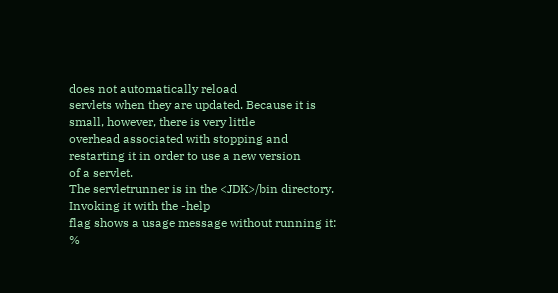does not automatically reload
servlets when they are updated. Because it is small, however, there is very little
overhead associated with stopping and restarting it in order to use a new version
of a servlet.
The servletrunner is in the <JDK>/bin directory. Invoking it with the -help
flag shows a usage message without running it:
%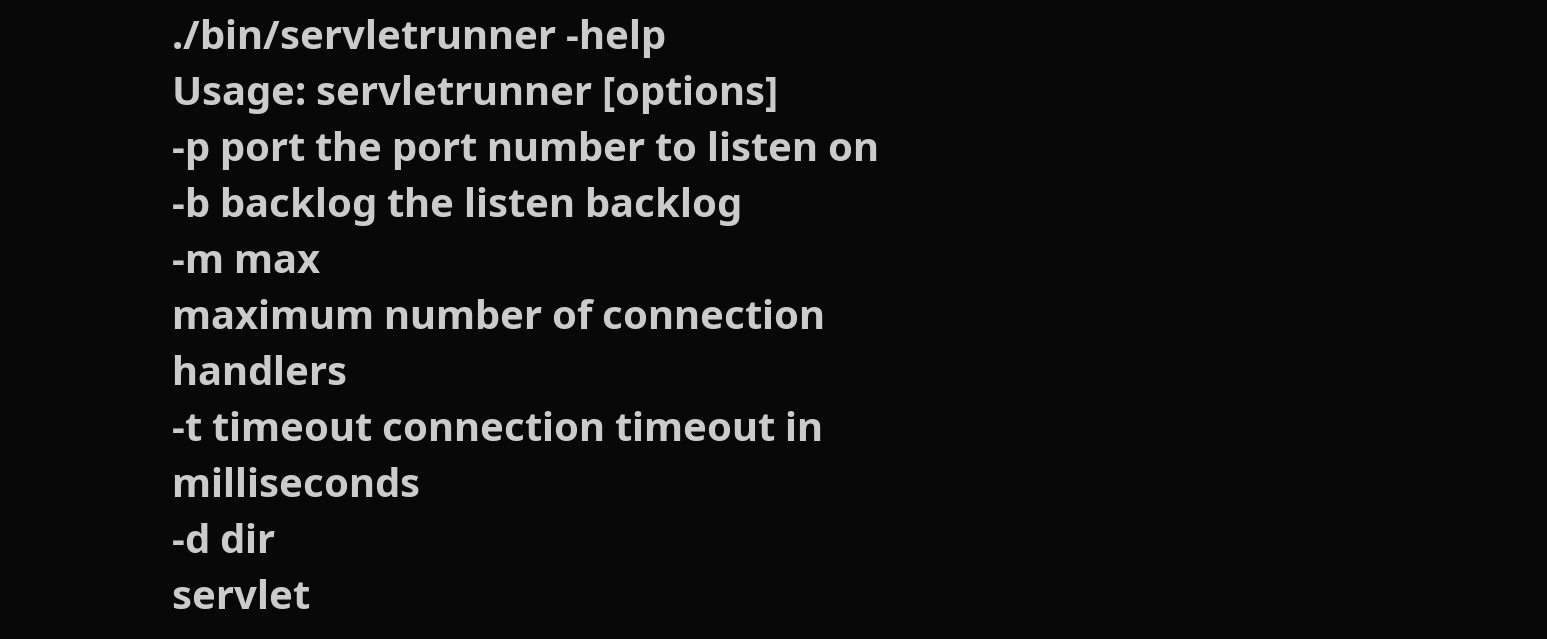./bin/servletrunner -help
Usage: servletrunner [options]
-p port the port number to listen on
-b backlog the listen backlog
-m max
maximum number of connection handlers
-t timeout connection timeout in milliseconds
-d dir
servlet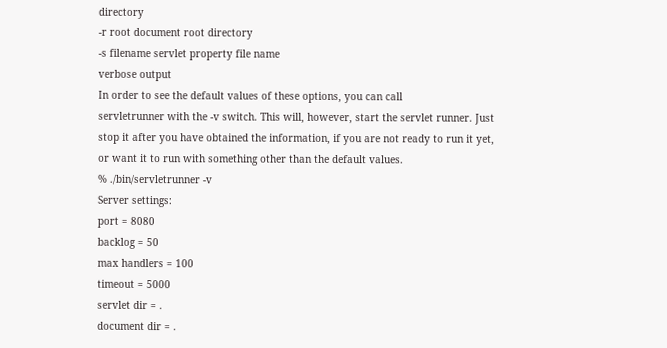directory
-r root document root directory
-s filename servlet property file name
verbose output
In order to see the default values of these options, you can call
servletrunner with the -v switch. This will, however, start the servlet runner. Just
stop it after you have obtained the information, if you are not ready to run it yet,
or want it to run with something other than the default values.
% ./bin/servletrunner -v
Server settings:
port = 8080
backlog = 50
max handlers = 100
timeout = 5000
servlet dir = .
document dir = .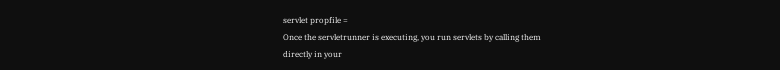servlet propfile =
Once the servletrunner is executing, you run servlets by calling them
directly in your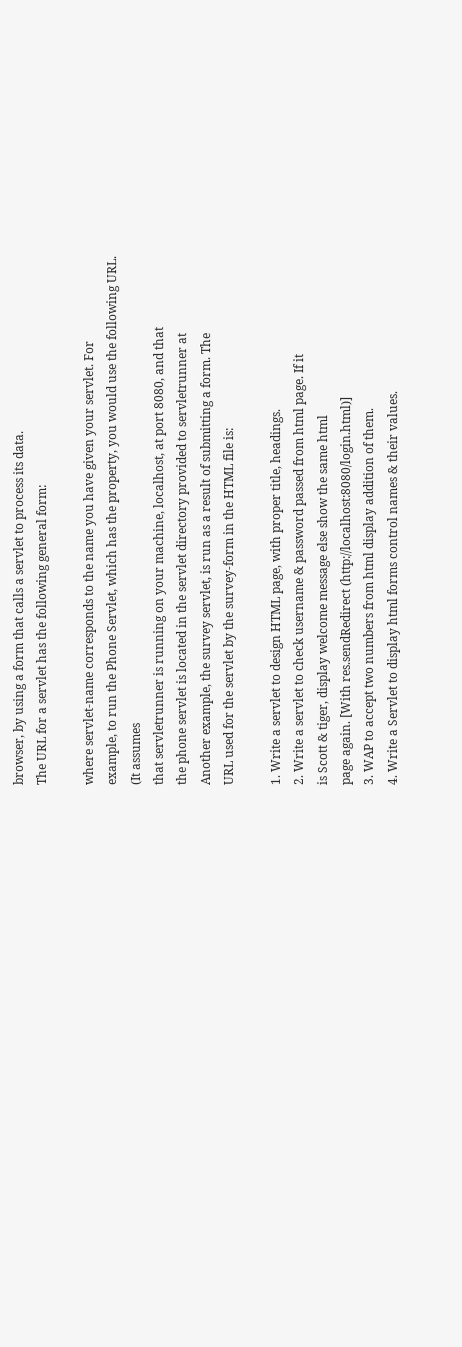browser, by using a form that calls a servlet to process its data.
The URL for a servlet has the following general form:

where servlet-name corresponds to the name you have given your servlet. For
example, to run the Phone Servlet, which has the property, you would use the following URL. (It assumes
that servletrunner is running on your machine, localhost, at port 8080, and that
the phone servlet is located in the servlet directory provided to servletrunner at
Another example, the survey servlet, is run as a result of submitting a form. The
URL used for the servlet by the survey-form in the HTML file is:

1. Write a servlet to design HTML page, with proper title, headings.
2. Write a servlet to check username & password passed from html page. If it
is Scott & tiger, display welcome message else show the same html
page again. [With res.sendRedirect (http://localhost:8080/login.html)]
3. WAP to accept two numbers from html display addition of them.
4. Write a Servlet to display html forms control names & their values.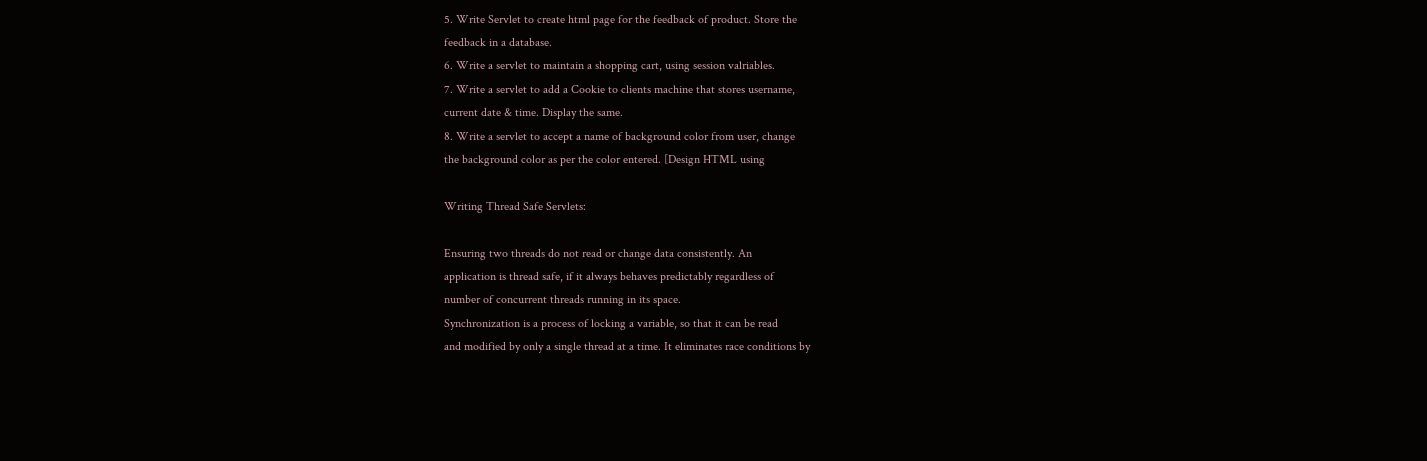5. Write Servlet to create html page for the feedback of product. Store the
feedback in a database.
6. Write a servlet to maintain a shopping cart, using session valriables.
7. Write a servlet to add a Cookie to clients machine that stores username,
current date & time. Display the same.
8. Write a servlet to accept a name of background color from user, change
the background color as per the color entered. [Design HTML using

Writing Thread Safe Servlets:

Ensuring two threads do not read or change data consistently. An
application is thread safe, if it always behaves predictably regardless of
number of concurrent threads running in its space.
Synchronization is a process of locking a variable, so that it can be read
and modified by only a single thread at a time. It eliminates race conditions by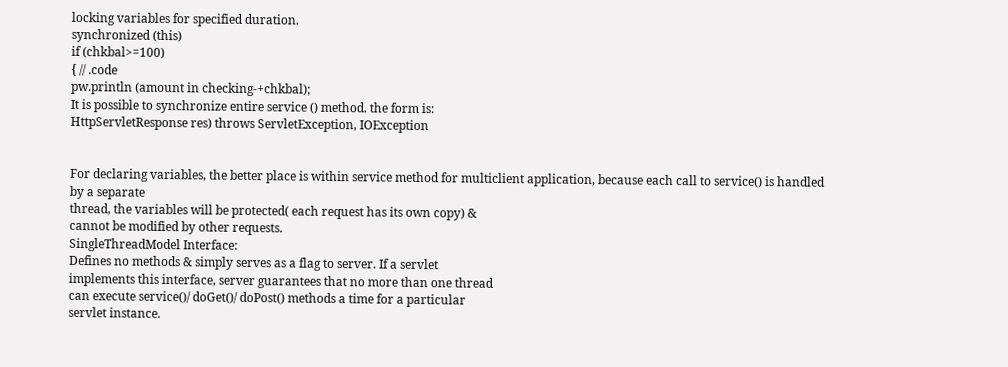locking variables for specified duration.
synchronized (this)
if (chkbal>=100)
{ // .code
pw.println (amount in checking-+chkbal);
It is possible to synchronize entire service () method. the form is:
HttpServletResponse res) throws ServletException, IOException


For declaring variables, the better place is within service method for multiclient application, because each call to service() is handled by a separate
thread, the variables will be protected( each request has its own copy) &
cannot be modified by other requests.
SingleThreadModel Interface:
Defines no methods & simply serves as a flag to server. If a servlet
implements this interface, server guarantees that no more than one thread
can execute service()/ doGet()/ doPost() methods a time for a particular
servlet instance.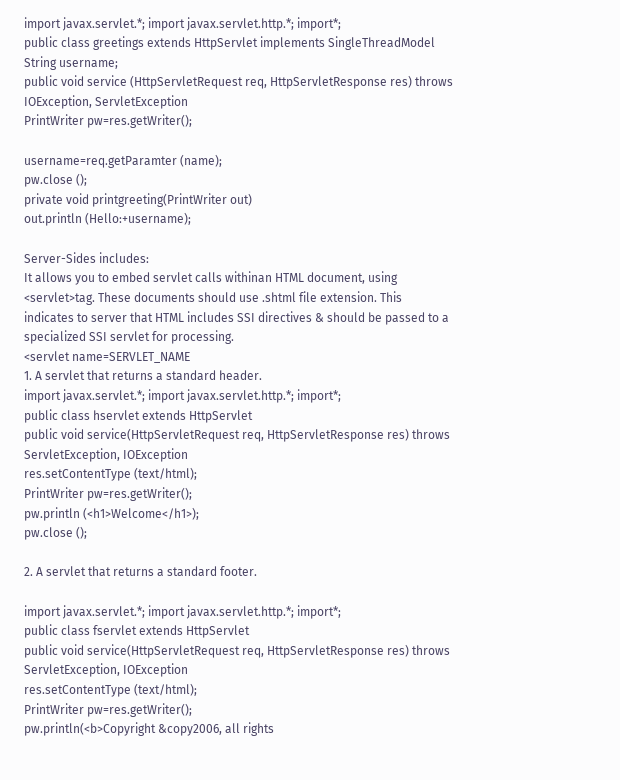import javax.servlet.*; import javax.servlet.http.*; import*;
public class greetings extends HttpServlet implements SingleThreadModel
String username;
public void service (HttpServletRequest req, HttpServletResponse res) throws
IOException, ServletException
PrintWriter pw=res.getWriter();

username=req.getParamter (name);
pw.close ();
private void printgreeting(PrintWriter out)
out.println (Hello:+username);

Server-Sides includes:
It allows you to embed servlet calls withinan HTML document, using
<servlet>tag. These documents should use .shtml file extension. This
indicates to server that HTML includes SSI directives & should be passed to a
specialized SSI servlet for processing.
<servlet name=SERVLET_NAME
1. A servlet that returns a standard header.
import javax.servlet.*; import javax.servlet.http.*; import*;
public class hservlet extends HttpServlet
public void service(HttpServletRequest req, HttpServletResponse res) throws
ServletException, IOException
res.setContentType (text/html);
PrintWriter pw=res.getWriter();
pw.println (<h1>Welcome</h1>);
pw.close ();

2. A servlet that returns a standard footer.

import javax.servlet.*; import javax.servlet.http.*; import*;
public class fservlet extends HttpServlet
public void service(HttpServletRequest req, HttpServletResponse res) throws
ServletException, IOException
res.setContentType (text/html);
PrintWriter pw=res.getWriter();
pw.println(<b>Copyright &copy2006, all rights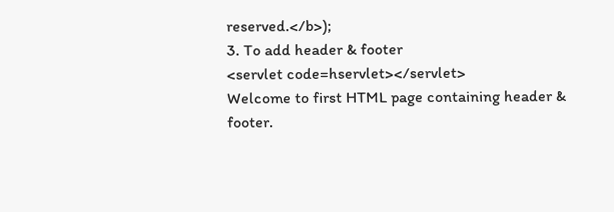reserved.</b>);
3. To add header & footer
<servlet code=hservlet></servlet>
Welcome to first HTML page containing header & footer.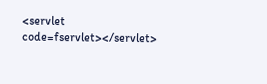<servlet code=fservlet></servlet>